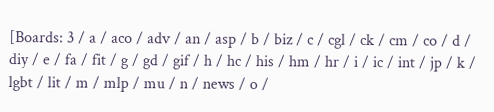[Boards: 3 / a / aco / adv / an / asp / b / biz / c / cgl / ck / cm / co / d / diy / e / fa / fit / g / gd / gif / h / hc / his / hm / hr / i / ic / int / jp / k / lgbt / lit / m / mlp / mu / n / news / o /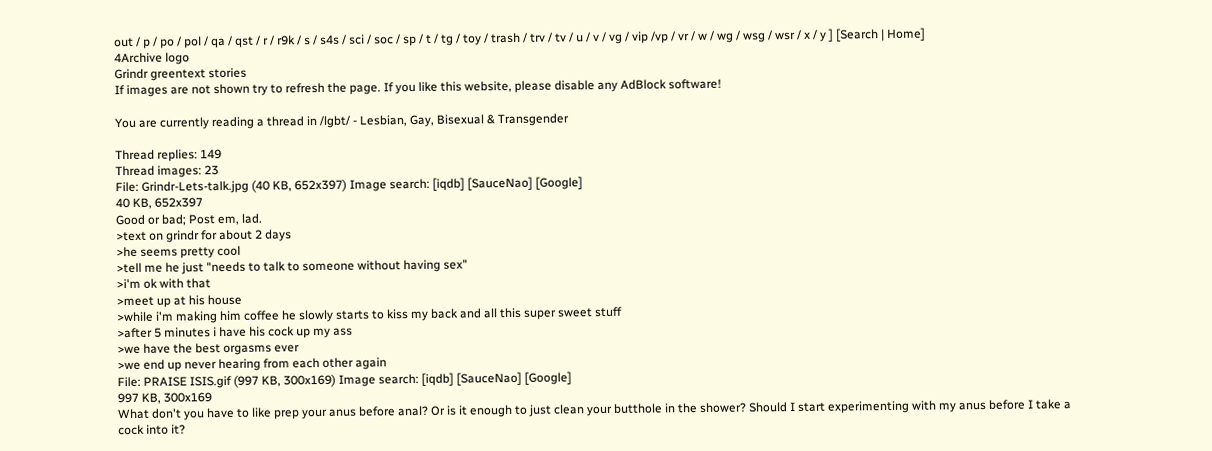out / p / po / pol / qa / qst / r / r9k / s / s4s / sci / soc / sp / t / tg / toy / trash / trv / tv / u / v / vg / vip /vp / vr / w / wg / wsg / wsr / x / y ] [Search | Home]
4Archive logo
Grindr greentext stories
If images are not shown try to refresh the page. If you like this website, please disable any AdBlock software!

You are currently reading a thread in /lgbt/ - Lesbian, Gay, Bisexual & Transgender

Thread replies: 149
Thread images: 23
File: Grindr-Lets-talk.jpg (40 KB, 652x397) Image search: [iqdb] [SauceNao] [Google]
40 KB, 652x397
Good or bad; Post em, lad.
>text on grindr for about 2 days
>he seems pretty cool
>tell me he just "needs to talk to someone without having sex"
>i'm ok with that
>meet up at his house
>while i'm making him coffee he slowly starts to kiss my back and all this super sweet stuff
>after 5 minutes i have his cock up my ass
>we have the best orgasms ever
>we end up never hearing from each other again
File: PRAISE ISIS.gif (997 KB, 300x169) Image search: [iqdb] [SauceNao] [Google]
997 KB, 300x169
What don't you have to like prep your anus before anal? Or is it enough to just clean your butthole in the shower? Should I start experimenting with my anus before I take a cock into it?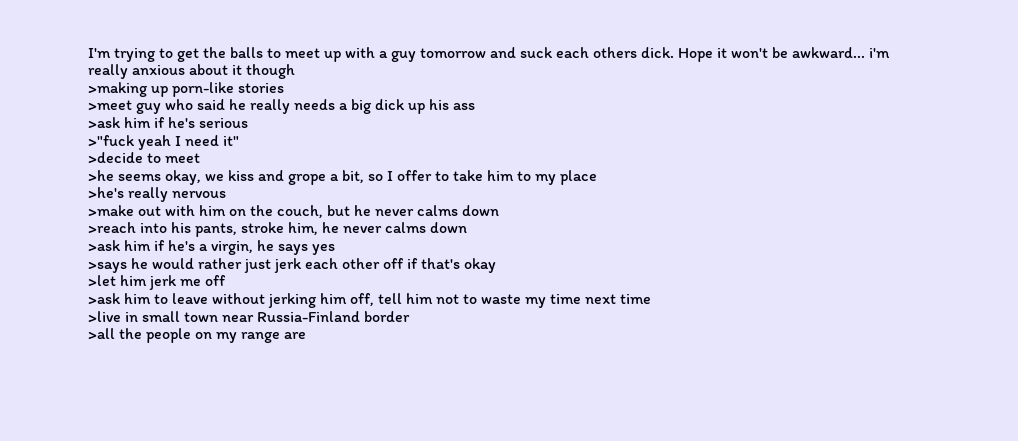I'm trying to get the balls to meet up with a guy tomorrow and suck each others dick. Hope it won't be awkward... i'm really anxious about it though
>making up porn-like stories
>meet guy who said he really needs a big dick up his ass
>ask him if he's serious
>"fuck yeah I need it"
>decide to meet
>he seems okay, we kiss and grope a bit, so I offer to take him to my place
>he's really nervous
>make out with him on the couch, but he never calms down
>reach into his pants, stroke him, he never calms down
>ask him if he's a virgin, he says yes
>says he would rather just jerk each other off if that's okay
>let him jerk me off
>ask him to leave without jerking him off, tell him not to waste my time next time
>live in small town near Russia-Finland border
>all the people on my range are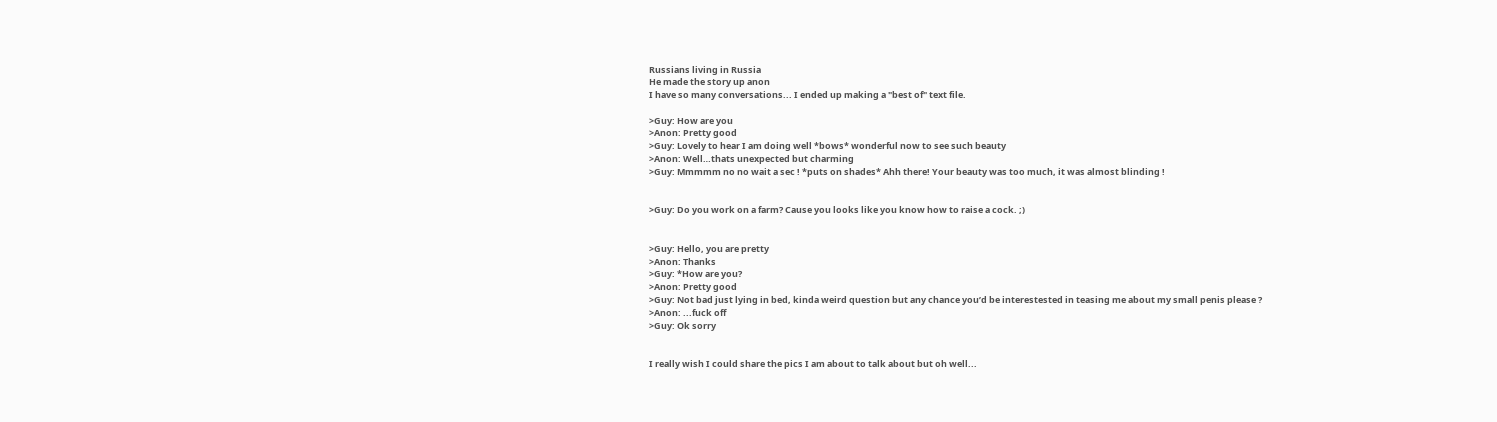Russians living in Russia
He made the story up anon
I have so many conversations... I ended up making a "best of" text file.

>Guy: How are you
>Anon: Pretty good
>Guy: Lovely to hear I am doing well *bows* wonderful now to see such beauty
>Anon: Well…thats unexpected but charming
>Guy: Mmmmm no no wait a sec ! *puts on shades* Ahh there! Your beauty was too much, it was almost blinding !


>Guy: Do you work on a farm? Cause you looks like you know how to raise a cock. ;)


>Guy: Hello, you are pretty
>Anon: Thanks
>Guy: *How are you?
>Anon: Pretty good
>Guy: Not bad just lying in bed, kinda weird question but any chance you’d be interestested in teasing me about my small penis please ?
>Anon: ...fuck off
>Guy: Ok sorry


I really wish I could share the pics I am about to talk about but oh well...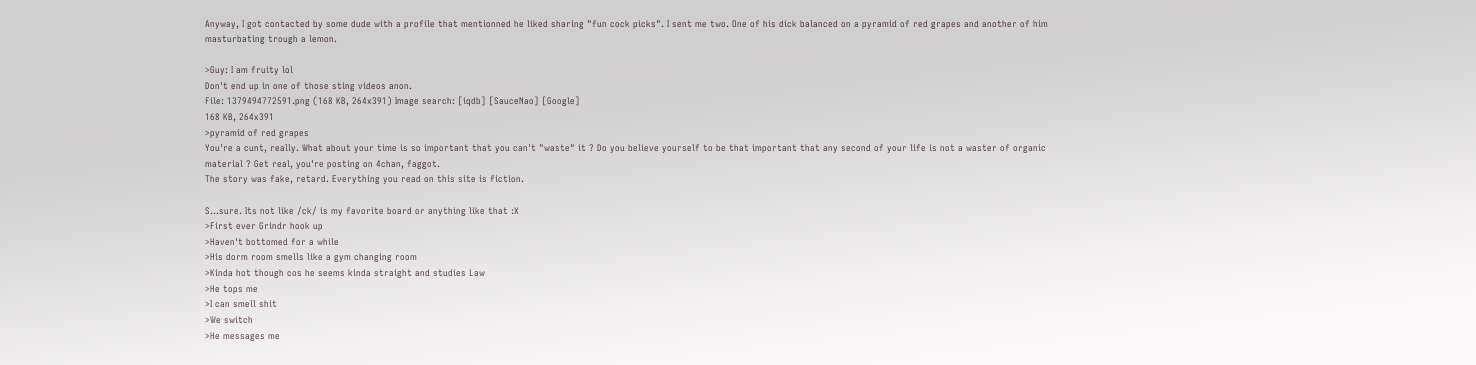Anyway, I got contacted by some dude with a profile that mentionned he liked sharing "fun cock picks". I sent me two. One of his dick balanced on a pyramid of red grapes and another of him masturbating trough a lemon.

>Guy: I am fruity lol
Don't end up in one of those sting videos anon.
File: 1379494772591.png (168 KB, 264x391) Image search: [iqdb] [SauceNao] [Google]
168 KB, 264x391
>pyramid of red grapes
You're a cunt, really. What about your time is so important that you can't "waste" it ? Do you believe yourself to be that important that any second of your life is not a waster of organic material ? Get real, you're posting on 4chan, faggot.
The story was fake, retard. Everything you read on this site is fiction.

S...sure. Its not like /ck/ is my favorite board or anything like that :X
>First ever Grindr hook up
>Haven't bottomed for a while
>His dorm room smells like a gym changing room
>Kinda hot though cos he seems kinda straight and studies Law
>He tops me
>I can smell shit
>We switch
>He messages me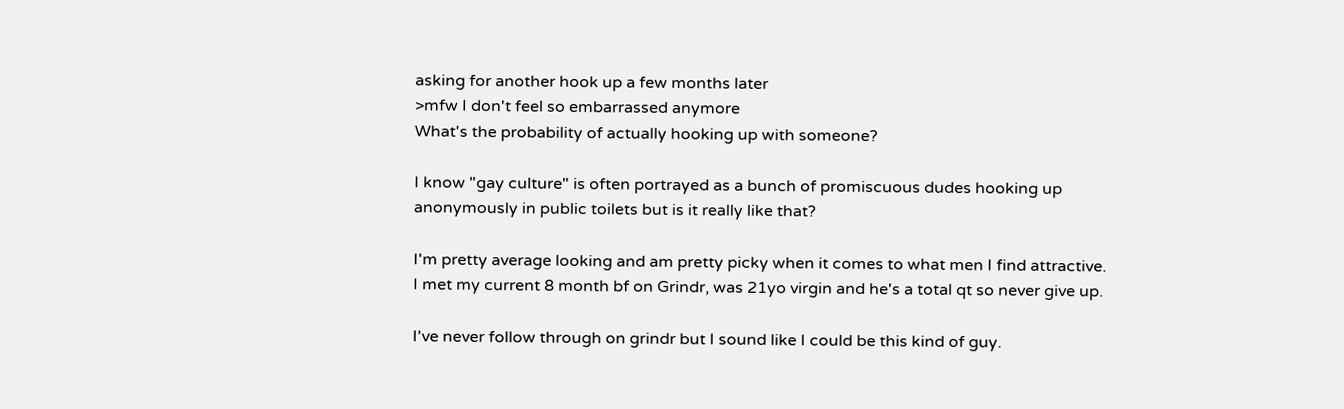asking for another hook up a few months later
>mfw I don't feel so embarrassed anymore
What's the probability of actually hooking up with someone?

I know "gay culture" is often portrayed as a bunch of promiscuous dudes hooking up anonymously in public toilets but is it really like that?

I'm pretty average looking and am pretty picky when it comes to what men I find attractive.
I met my current 8 month bf on Grindr, was 21yo virgin and he's a total qt so never give up.

I've never follow through on grindr but I sound like I could be this kind of guy.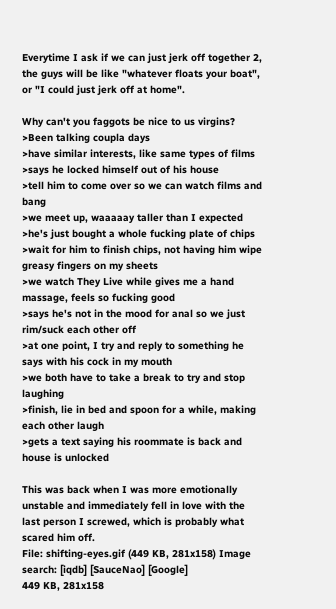Everytime I ask if we can just jerk off together 2, the guys will be like "whatever floats your boat", or "I could just jerk off at home".

Why can't you faggots be nice to us virgins?
>Been talking coupla days
>have similar interests, like same types of films
>says he locked himself out of his house
>tell him to come over so we can watch films and bang
>we meet up, waaaaay taller than I expected
>he's just bought a whole fucking plate of chips
>wait for him to finish chips, not having him wipe greasy fingers on my sheets
>we watch They Live while gives me a hand massage, feels so fucking good
>says he's not in the mood for anal so we just rim/suck each other off
>at one point, I try and reply to something he says with his cock in my mouth
>we both have to take a break to try and stop laughing
>finish, lie in bed and spoon for a while, making each other laugh
>gets a text saying his roommate is back and house is unlocked

This was back when I was more emotionally unstable and immediately fell in love with the last person I screwed, which is probably what scared him off.
File: shifting-eyes.gif (449 KB, 281x158) Image search: [iqdb] [SauceNao] [Google]
449 KB, 281x158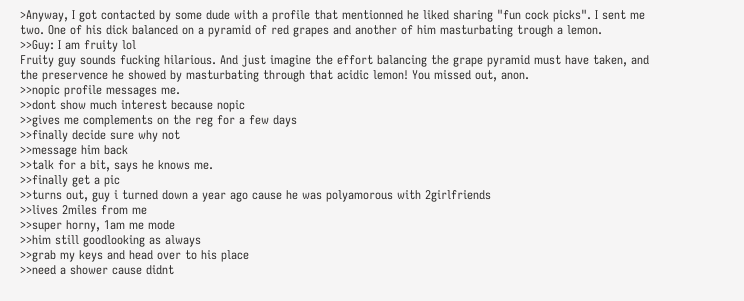>Anyway, I got contacted by some dude with a profile that mentionned he liked sharing "fun cock picks". I sent me two. One of his dick balanced on a pyramid of red grapes and another of him masturbating trough a lemon.
>>Guy: I am fruity lol
Fruity guy sounds fucking hilarious. And just imagine the effort balancing the grape pyramid must have taken, and the preservence he showed by masturbating through that acidic lemon! You missed out, anon.
>>nopic profile messages me.
>>dont show much interest because nopic
>>gives me complements on the reg for a few days
>>finally decide sure why not
>>message him back
>>talk for a bit, says he knows me.
>>finally get a pic
>>turns out, guy i turned down a year ago cause he was polyamorous with 2girlfriends
>>lives 2miles from me
>>super horny, 1am me mode
>>him still goodlooking as always
>>grab my keys and head over to his place
>>need a shower cause didnt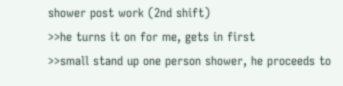shower post work (2nd shift)
>>he turns it on for me, gets in first
>>small stand up one person shower, he proceeds to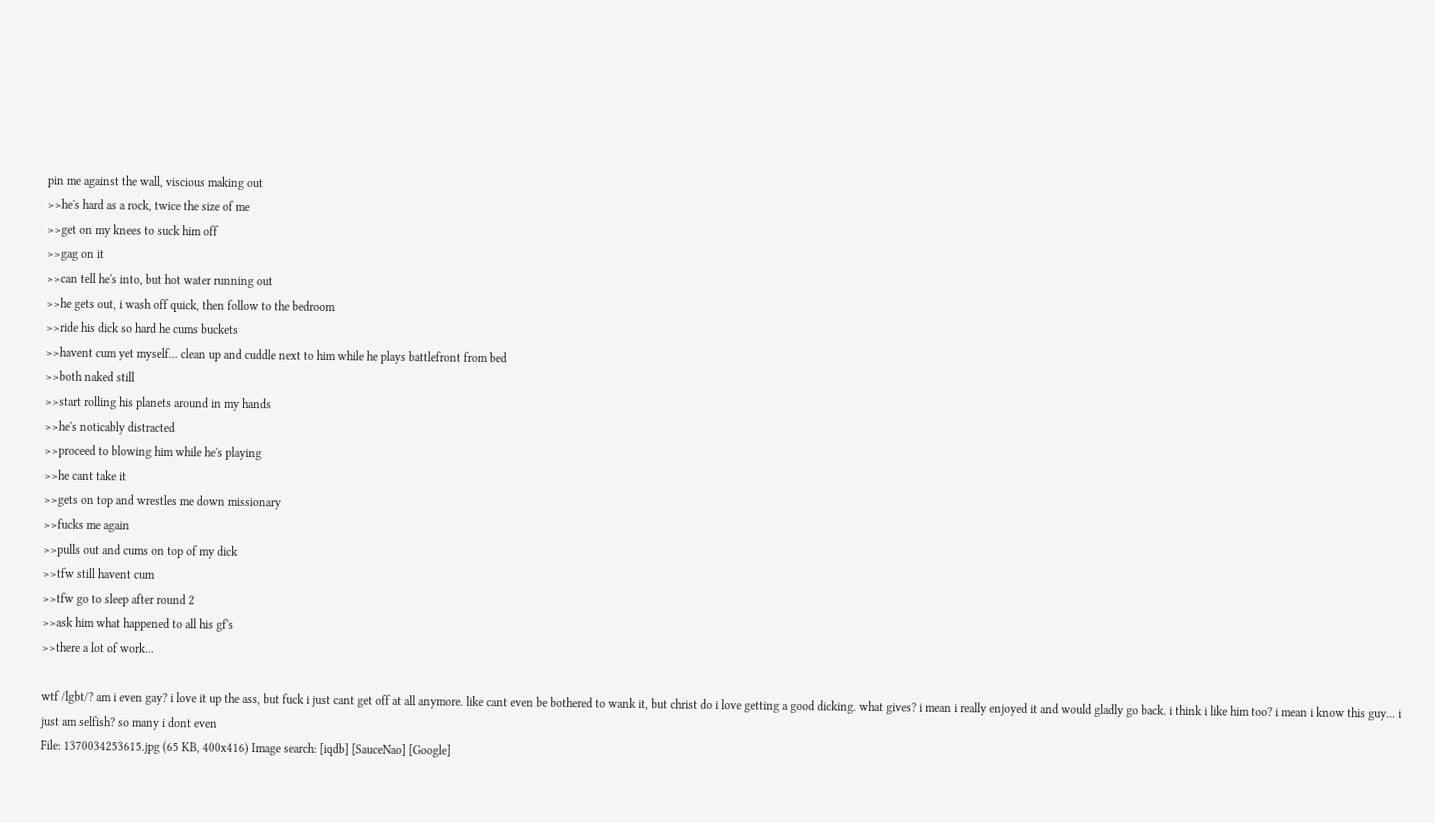pin me against the wall, viscious making out
>>he's hard as a rock, twice the size of me
>>get on my knees to suck him off
>>gag on it
>>can tell he's into, but hot water running out
>>he gets out, i wash off quick, then follow to the bedroom
>>ride his dick so hard he cums buckets
>>havent cum yet myself... clean up and cuddle next to him while he plays battlefront from bed
>>both naked still
>>start rolling his planets around in my hands
>>he's noticably distracted
>>proceed to blowing him while he's playing
>>he cant take it
>>gets on top and wrestles me down missionary
>>fucks me again
>>pulls out and cums on top of my dick
>>tfw still havent cum
>>tfw go to sleep after round 2
>>ask him what happened to all his gf's
>>there a lot of work...

wtf /lgbt/? am i even gay? i love it up the ass, but fuck i just cant get off at all anymore. like cant even be bothered to wank it, but christ do i love getting a good dicking. what gives? i mean i really enjoyed it and would gladly go back. i think i like him too? i mean i know this guy... i just am selfish? so many i dont even
File: 1370034253615.jpg (65 KB, 400x416) Image search: [iqdb] [SauceNao] [Google]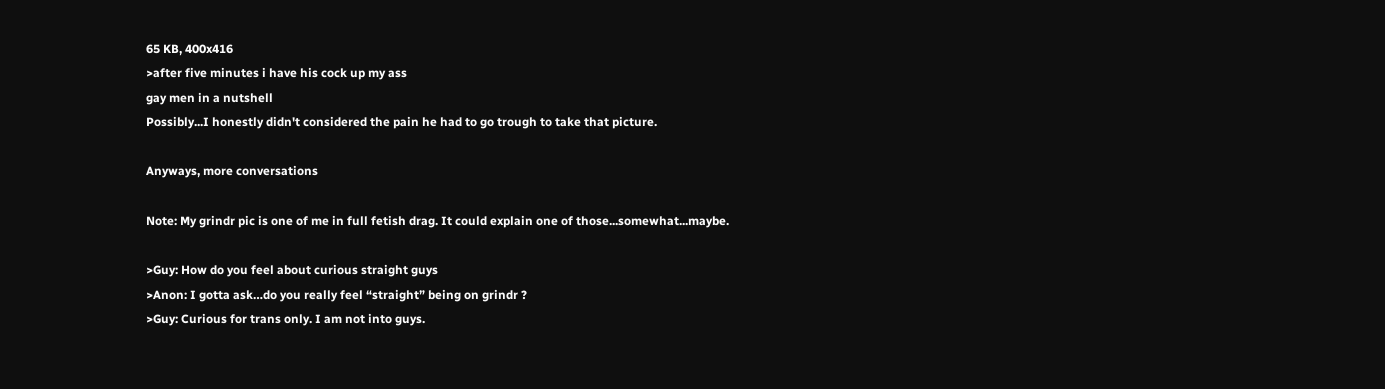65 KB, 400x416
>after five minutes i have his cock up my ass
gay men in a nutshell
Possibly...I honestly didn't considered the pain he had to go trough to take that picture.

Anyways, more conversations

Note: My grindr pic is one of me in full fetish drag. It could explain one of those...somewhat...maybe.

>Guy: How do you feel about curious straight guys
>Anon: I gotta ask…do you really feel “straight” being on grindr ?
>Guy: Curious for trans only. I am not into guys.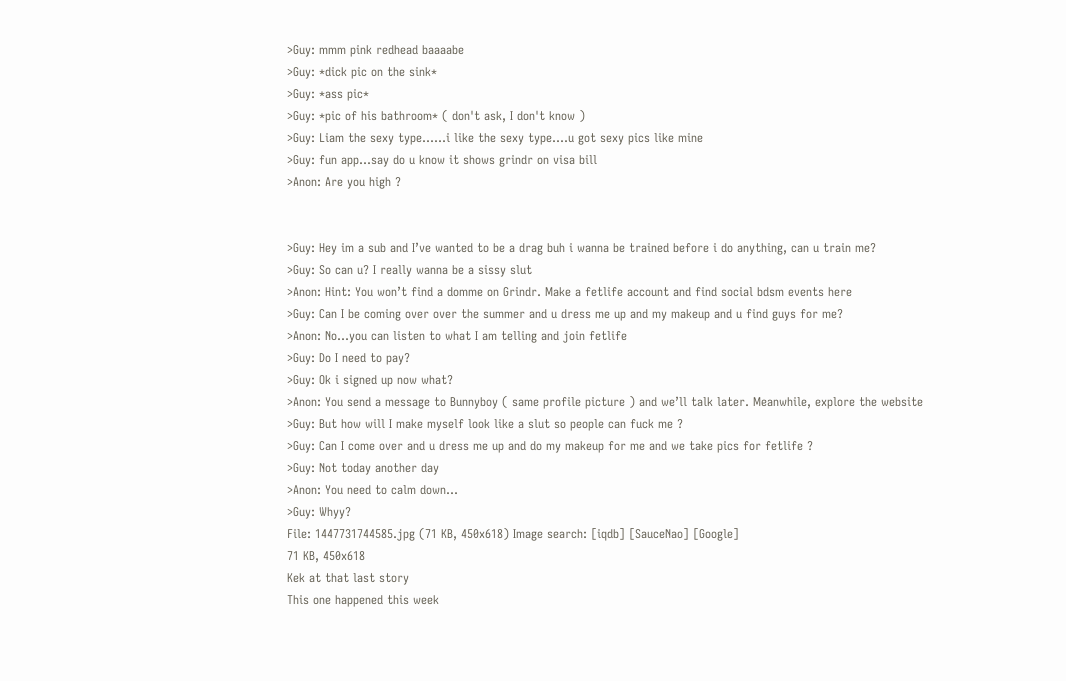>Guy: mmm pink redhead baaaabe
>Guy: *dick pic on the sink*
>Guy: *ass pic*
>Guy: *pic of his bathroom* ( don't ask, I don't know )
>Guy: Liam the sexy type……i like the sexy type….u got sexy pics like mine
>Guy: fun app…say do u know it shows grindr on visa bill
>Anon: Are you high ?


>Guy: Hey im a sub and I’ve wanted to be a drag buh i wanna be trained before i do anything, can u train me?
>Guy: So can u? I really wanna be a sissy slut
>Anon: Hint: You won’t find a domme on Grindr. Make a fetlife account and find social bdsm events here
>Guy: Can I be coming over over the summer and u dress me up and my makeup and u find guys for me?
>Anon: No…you can listen to what I am telling and join fetlife
>Guy: Do I need to pay?
>Guy: Ok i signed up now what?
>Anon: You send a message to Bunnyboy ( same profile picture ) and we’ll talk later. Meanwhile, explore the website
>Guy: But how will I make myself look like a slut so people can fuck me ?
>Guy: Can I come over and u dress me up and do my makeup for me and we take pics for fetlife ?
>Guy: Not today another day
>Anon: You need to calm down…
>Guy: Whyy?
File: 1447731744585.jpg (71 KB, 450x618) Image search: [iqdb] [SauceNao] [Google]
71 KB, 450x618
Kek at that last story
This one happened this week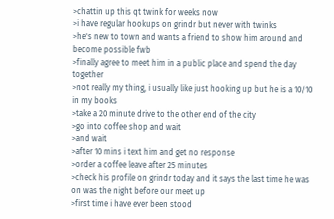>chattin up this qt twink for weeks now
>i have regular hookups on grindr but never with twinks
>he's new to town and wants a friend to show him around and become possible fwb
>finally agree to meet him in a public place and spend the day together
>not really my thing, i usually like just hooking up but he is a 10/10 in my books
>take a 20 minute drive to the other end of the city
>go into coffee shop and wait
>and wait
>after 10 mins i text him and get no response
>order a coffee leave after 25 minutes
>check his profile on grindr today and it says the last time he was on was the night before our meet up
>first time i have ever been stood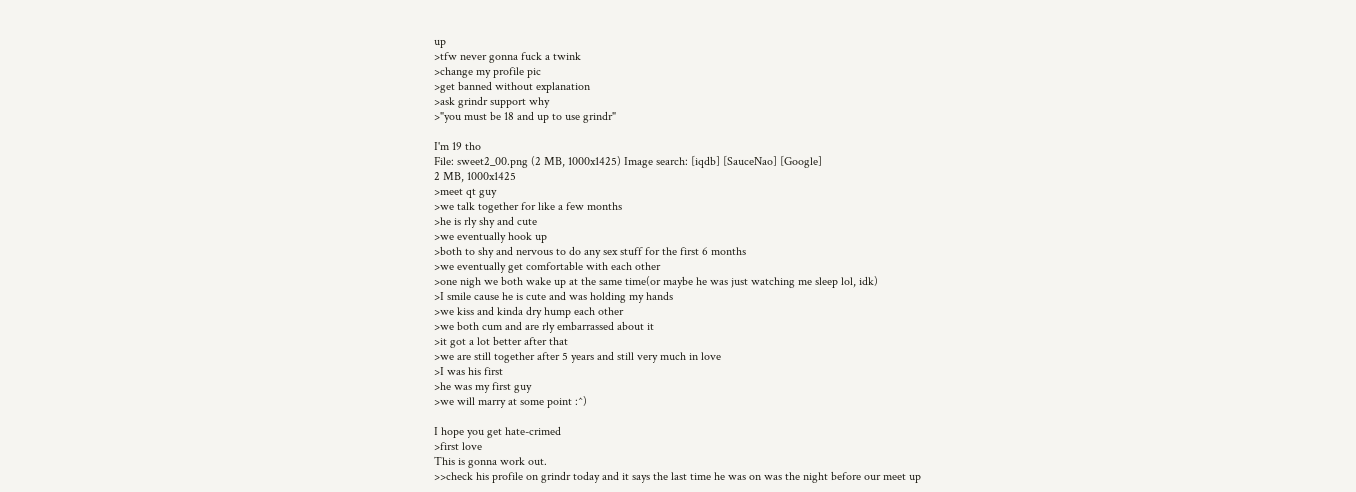up
>tfw never gonna fuck a twink
>change my profile pic
>get banned without explanation
>ask grindr support why
>"you must be 18 and up to use grindr"

I'm 19 tho
File: sweet2_00.png (2 MB, 1000x1425) Image search: [iqdb] [SauceNao] [Google]
2 MB, 1000x1425
>meet qt guy
>we talk together for like a few months
>he is rly shy and cute
>we eventually hook up
>both to shy and nervous to do any sex stuff for the first 6 months
>we eventually get comfortable with each other
>one nigh we both wake up at the same time(or maybe he was just watching me sleep lol, idk)
>I smile cause he is cute and was holding my hands
>we kiss and kinda dry hump each other
>we both cum and are rly embarrassed about it
>it got a lot better after that
>we are still together after 5 years and still very much in love
>I was his first
>he was my first guy
>we will marry at some point :^)

I hope you get hate-crimed
>first love
This is gonna work out.
>>check his profile on grindr today and it says the last time he was on was the night before our meet up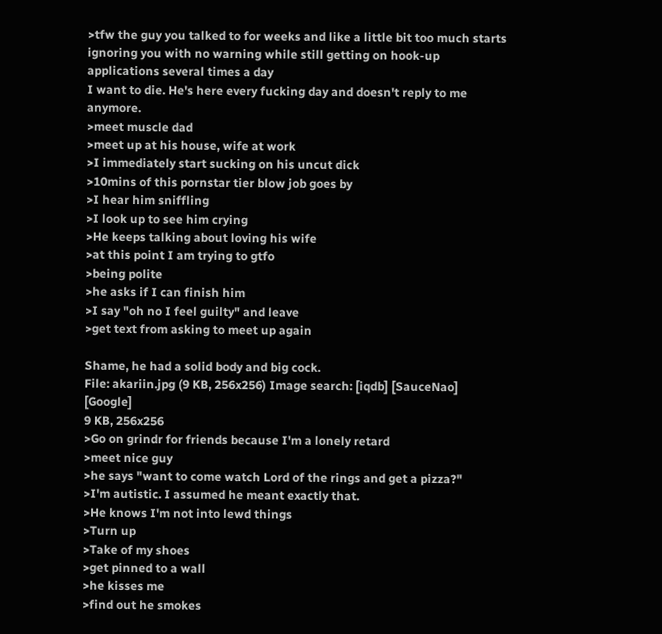>tfw the guy you talked to for weeks and like a little bit too much starts ignoring you with no warning while still getting on hook-up applications several times a day
I want to die. He's here every fucking day and doesn't reply to me anymore.
>meet muscle dad
>meet up at his house, wife at work
>I immediately start sucking on his uncut dick
>10mins of this pornstar tier blow job goes by
>I hear him sniffling
>I look up to see him crying
>He keeps talking about loving his wife
>at this point I am trying to gtfo
>being polite
>he asks if I can finish him
>I say "oh no I feel guilty" and leave
>get text from asking to meet up again

Shame, he had a solid body and big cock.
File: akariin.jpg (9 KB, 256x256) Image search: [iqdb] [SauceNao] [Google]
9 KB, 256x256
>Go on grindr for friends because I'm a lonely retard
>meet nice guy
>he says "want to come watch Lord of the rings and get a pizza?"
>I'm autistic. I assumed he meant exactly that.
>He knows I'm not into lewd things
>Turn up
>Take of my shoes
>get pinned to a wall
>he kisses me
>find out he smokes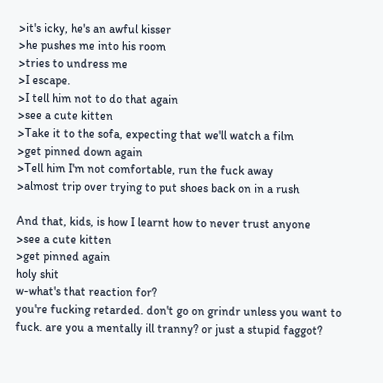>it's icky, he's an awful kisser
>he pushes me into his room
>tries to undress me
>I escape.
>I tell him not to do that again
>see a cute kitten
>Take it to the sofa, expecting that we'll watch a film
>get pinned down again
>Tell him I'm not comfortable, run the fuck away
>almost trip over trying to put shoes back on in a rush

And that, kids, is how I learnt how to never trust anyone
>see a cute kitten
>get pinned again
holy shit
w-what's that reaction for?
you're fucking retarded. don't go on grindr unless you want to fuck. are you a mentally ill tranny? or just a stupid faggot?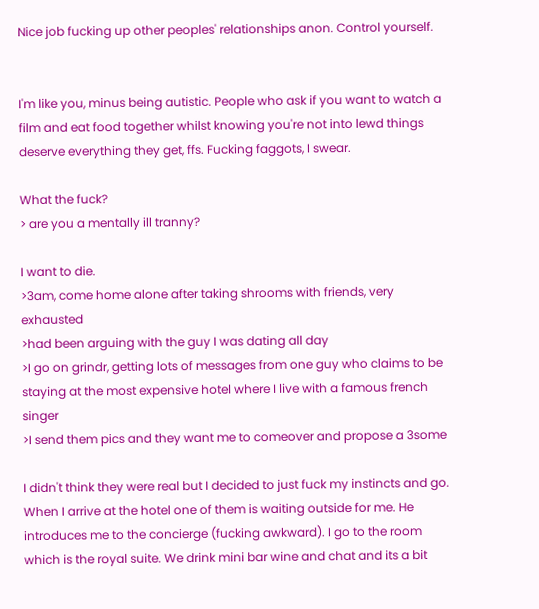Nice job fucking up other peoples' relationships anon. Control yourself.


I'm like you, minus being autistic. People who ask if you want to watch a film and eat food together whilst knowing you're not into lewd things deserve everything they get, ffs. Fucking faggots, I swear.

What the fuck?
> are you a mentally ill tranny?

I want to die.
>3am, come home alone after taking shrooms with friends, very exhausted
>had been arguing with the guy I was dating all day
>I go on grindr, getting lots of messages from one guy who claims to be staying at the most expensive hotel where I live with a famous french singer
>I send them pics and they want me to comeover and propose a 3some

I didn't think they were real but I decided to just fuck my instincts and go. When I arrive at the hotel one of them is waiting outside for me. He introduces me to the concierge (fucking awkward). I go to the room which is the royal suite. We drink mini bar wine and chat and its a bit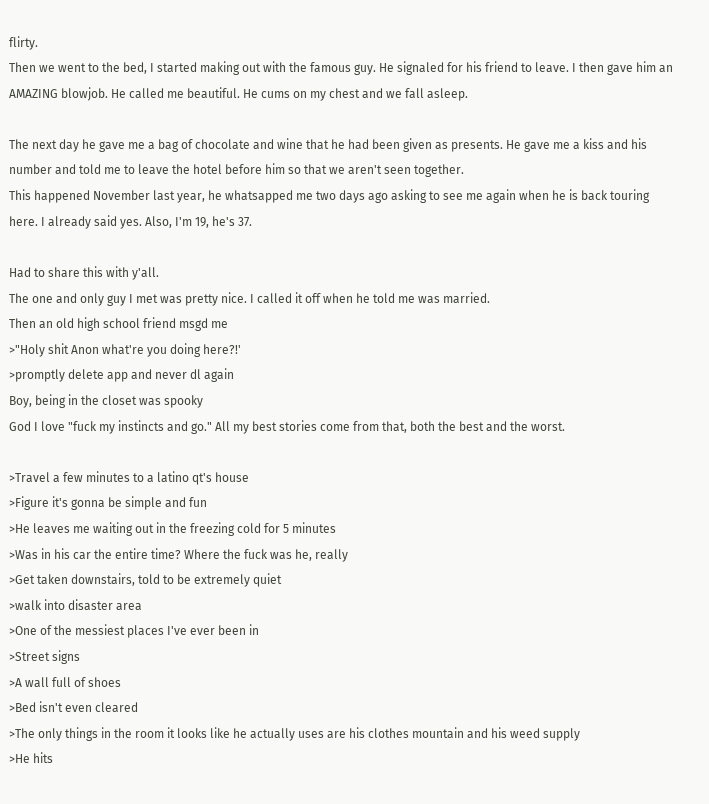flirty.
Then we went to the bed, I started making out with the famous guy. He signaled for his friend to leave. I then gave him an AMAZING blowjob. He called me beautiful. He cums on my chest and we fall asleep.

The next day he gave me a bag of chocolate and wine that he had been given as presents. He gave me a kiss and his number and told me to leave the hotel before him so that we aren't seen together.
This happened November last year, he whatsapped me two days ago asking to see me again when he is back touring here. I already said yes. Also, I'm 19, he's 37.

Had to share this with y'all.
The one and only guy I met was pretty nice. I called it off when he told me was married.
Then an old high school friend msgd me
>"Holy shit Anon what're you doing here?!'
>promptly delete app and never dl again
Boy, being in the closet was spooky
God I love "fuck my instincts and go." All my best stories come from that, both the best and the worst.

>Travel a few minutes to a latino qt's house
>Figure it's gonna be simple and fun
>He leaves me waiting out in the freezing cold for 5 minutes
>Was in his car the entire time? Where the fuck was he, really
>Get taken downstairs, told to be extremely quiet
>walk into disaster area
>One of the messiest places I've ever been in
>Street signs
>A wall full of shoes
>Bed isn't even cleared
>The only things in the room it looks like he actually uses are his clothes mountain and his weed supply
>He hits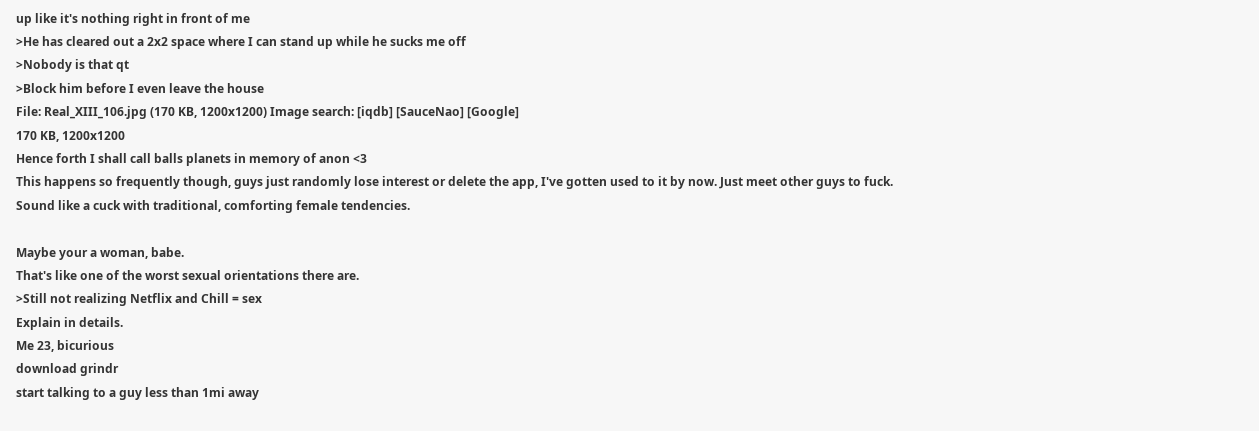up like it's nothing right in front of me
>He has cleared out a 2x2 space where I can stand up while he sucks me off
>Nobody is that qt
>Block him before I even leave the house
File: Real_XIII_106.jpg (170 KB, 1200x1200) Image search: [iqdb] [SauceNao] [Google]
170 KB, 1200x1200
Hence forth I shall call balls planets in memory of anon <3
This happens so frequently though, guys just randomly lose interest or delete the app, I've gotten used to it by now. Just meet other guys to fuck.
Sound like a cuck with traditional, comforting female tendencies.

Maybe your a woman, babe.
That's like one of the worst sexual orientations there are.
>Still not realizing Netflix and Chill = sex
Explain in details.
Me 23, bicurious
download grindr
start talking to a guy less than 1mi away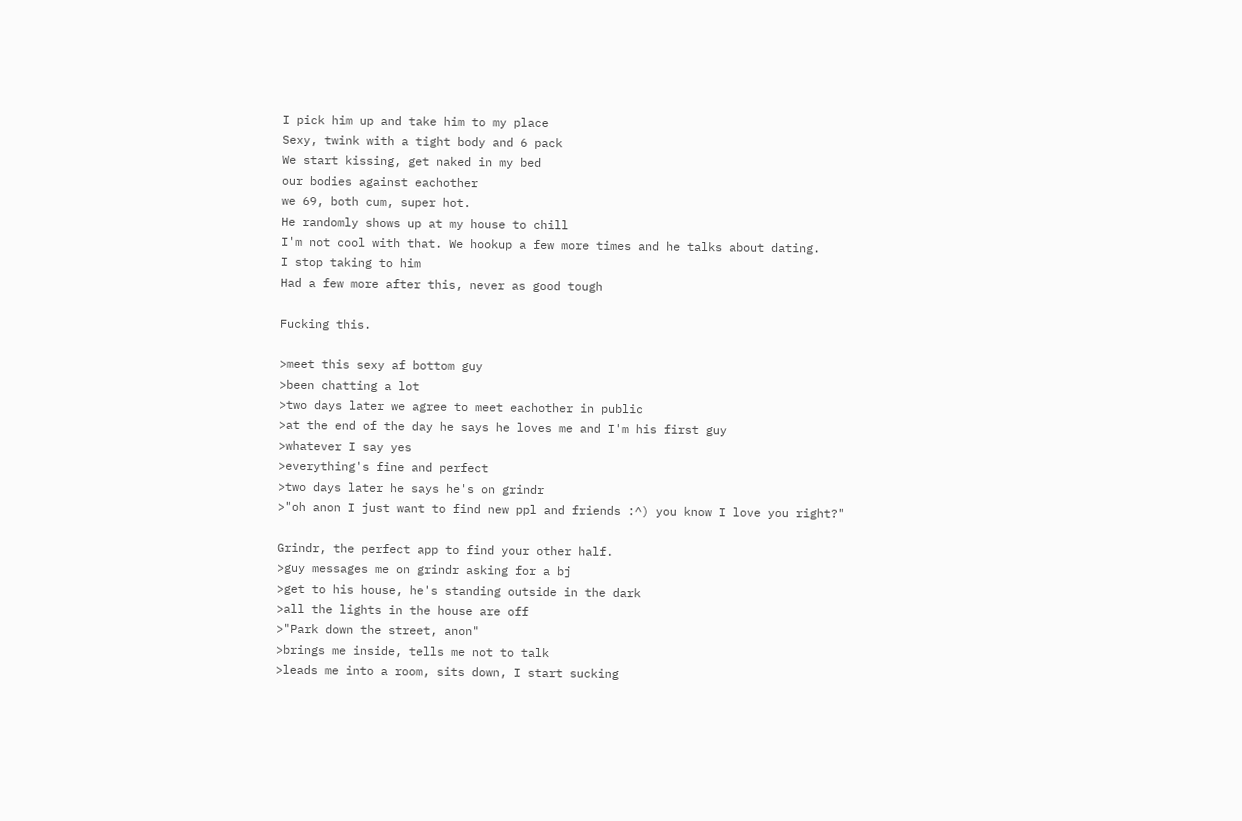I pick him up and take him to my place
Sexy, twink with a tight body and 6 pack
We start kissing, get naked in my bed
our bodies against eachother
we 69, both cum, super hot.
He randomly shows up at my house to chill
I'm not cool with that. We hookup a few more times and he talks about dating.
I stop taking to him
Had a few more after this, never as good tough

Fucking this.

>meet this sexy af bottom guy
>been chatting a lot
>two days later we agree to meet eachother in public
>at the end of the day he says he loves me and I'm his first guy
>whatever I say yes
>everything's fine and perfect
>two days later he says he's on grindr
>"oh anon I just want to find new ppl and friends :^) you know I love you right?"

Grindr, the perfect app to find your other half.
>guy messages me on grindr asking for a bj
>get to his house, he's standing outside in the dark
>all the lights in the house are off
>"Park down the street, anon"
>brings me inside, tells me not to talk
>leads me into a room, sits down, I start sucking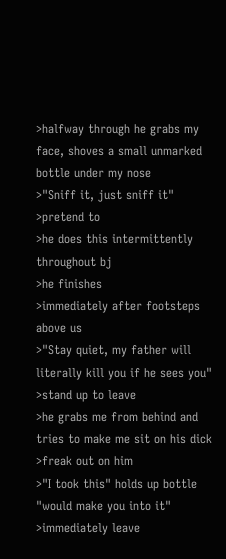>halfway through he grabs my face, shoves a small unmarked bottle under my nose
>"Sniff it, just sniff it"
>pretend to
>he does this intermittently throughout bj
>he finishes
>immediately after footsteps above us
>"Stay quiet, my father will literally kill you if he sees you"
>stand up to leave
>he grabs me from behind and tries to make me sit on his dick
>freak out on him
>"I took this" holds up bottle "would make you into it"
>immediately leave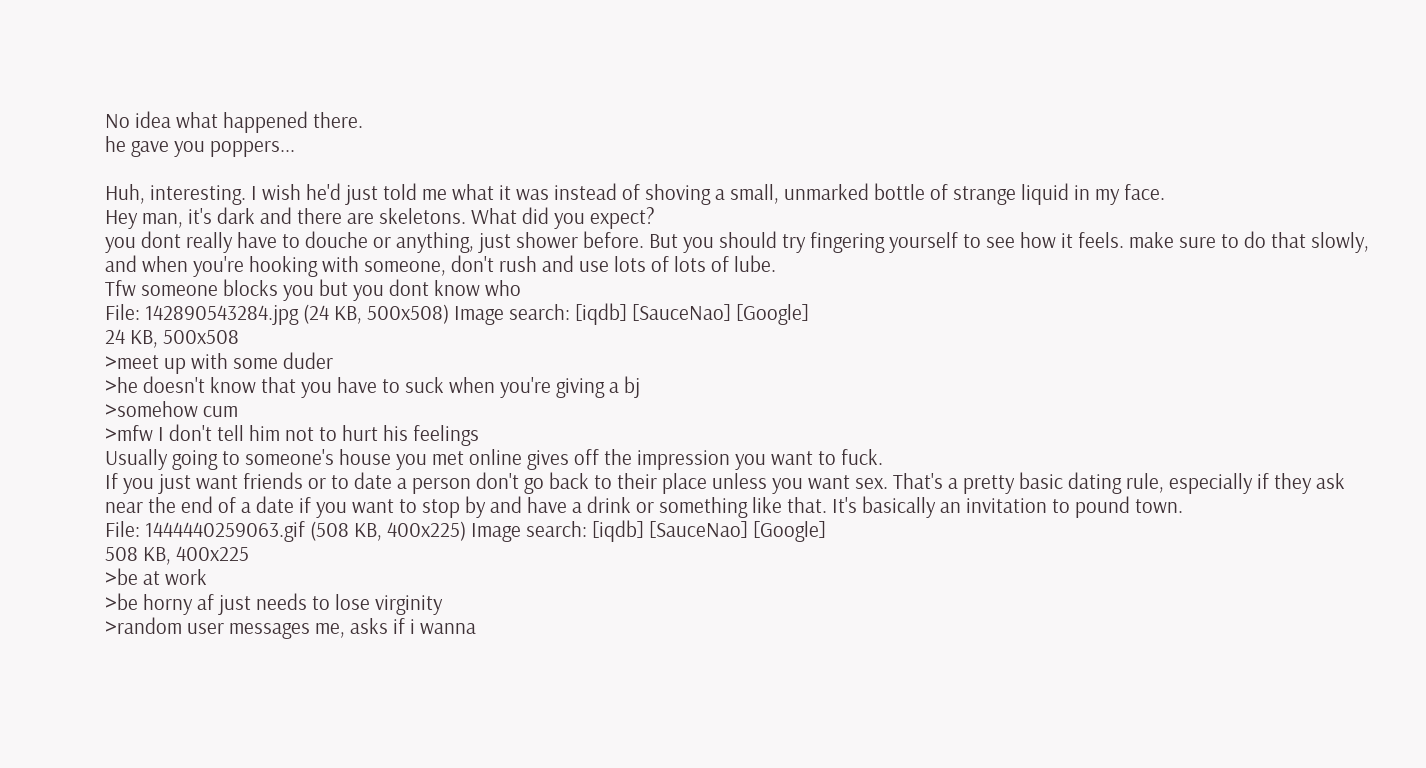No idea what happened there.
he gave you poppers...

Huh, interesting. I wish he'd just told me what it was instead of shoving a small, unmarked bottle of strange liquid in my face.
Hey man, it's dark and there are skeletons. What did you expect?
you dont really have to douche or anything, just shower before. But you should try fingering yourself to see how it feels. make sure to do that slowly, and when you're hooking with someone, don't rush and use lots of lots of lube.
Tfw someone blocks you but you dont know who
File: 142890543284.jpg (24 KB, 500x508) Image search: [iqdb] [SauceNao] [Google]
24 KB, 500x508
>meet up with some duder
>he doesn't know that you have to suck when you're giving a bj
>somehow cum
>mfw I don't tell him not to hurt his feelings
Usually going to someone's house you met online gives off the impression you want to fuck.
If you just want friends or to date a person don't go back to their place unless you want sex. That's a pretty basic dating rule, especially if they ask near the end of a date if you want to stop by and have a drink or something like that. It's basically an invitation to pound town.
File: 1444440259063.gif (508 KB, 400x225) Image search: [iqdb] [SauceNao] [Google]
508 KB, 400x225
>be at work
>be horny af just needs to lose virginity
>random user messages me, asks if i wanna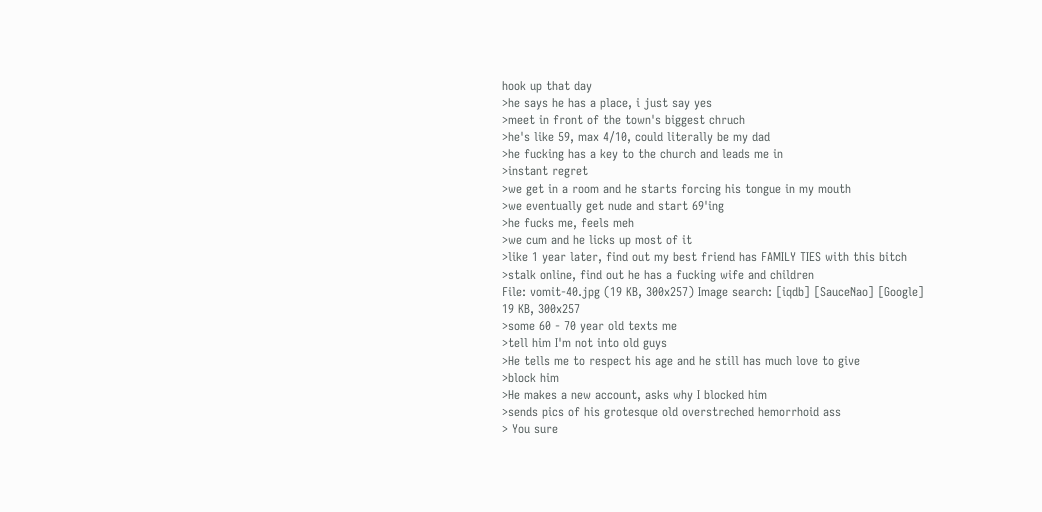hook up that day
>he says he has a place, i just say yes
>meet in front of the town's biggest chruch
>he's like 59, max 4/10, could literally be my dad
>he fucking has a key to the church and leads me in
>instant regret
>we get in a room and he starts forcing his tongue in my mouth
>we eventually get nude and start 69'ing
>he fucks me, feels meh
>we cum and he licks up most of it
>like 1 year later, find out my best friend has FAMILY TIES with this bitch
>stalk online, find out he has a fucking wife and children
File: vomit-40.jpg (19 KB, 300x257) Image search: [iqdb] [SauceNao] [Google]
19 KB, 300x257
>some 60 - 70 year old texts me
>tell him I'm not into old guys
>He tells me to respect his age and he still has much love to give
>block him
>He makes a new account, asks why I blocked him
>sends pics of his grotesque old overstreched hemorrhoid ass
> You sure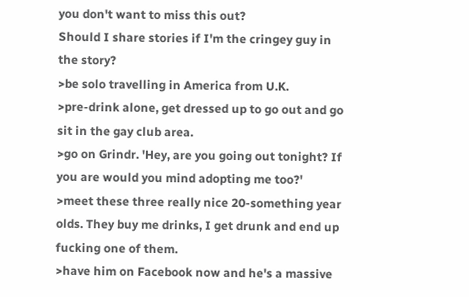you don't want to miss this out?
Should I share stories if I'm the cringey guy in the story?
>be solo travelling in America from U.K.
>pre-drink alone, get dressed up to go out and go sit in the gay club area.
>go on Grindr. 'Hey, are you going out tonight? If you are would you mind adopting me too?'
>meet these three really nice 20-something year olds. They buy me drinks, I get drunk and end up fucking one of them.
>have him on Facebook now and he's a massive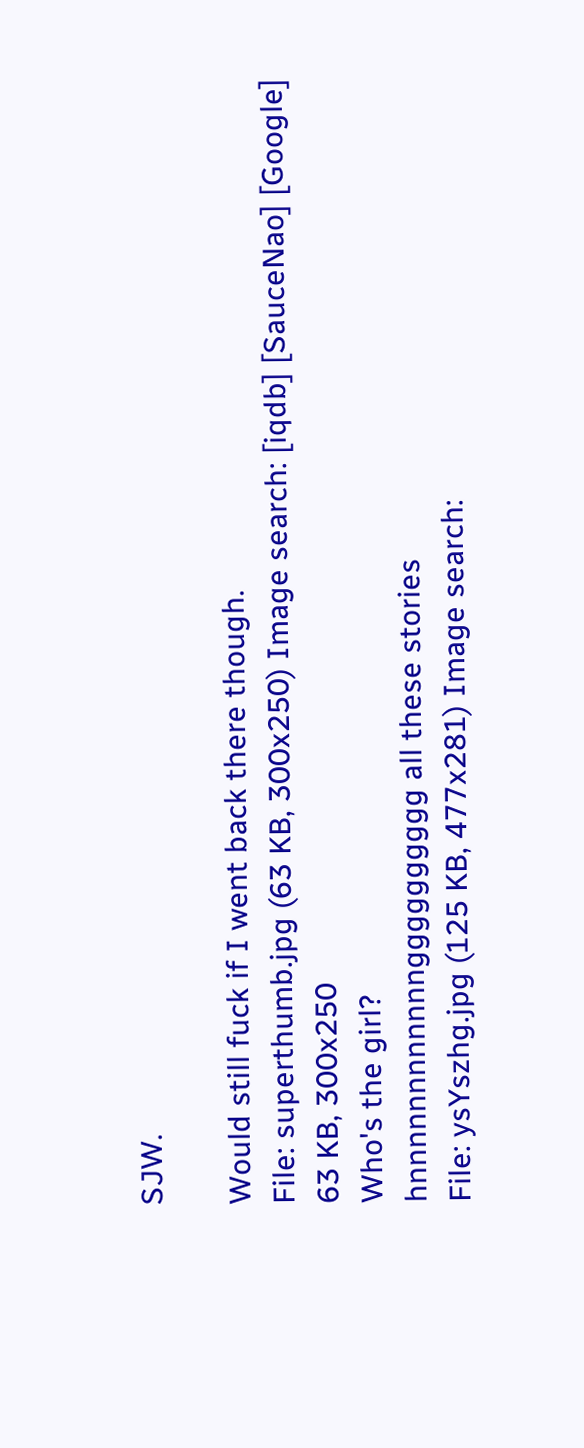SJW.

Would still fuck if I went back there though.
File: superthumb.jpg (63 KB, 300x250) Image search: [iqdb] [SauceNao] [Google]
63 KB, 300x250
Who's the girl?
hnnnnnnnnnnnngggggggggg all these stories
File: ysYszhg.jpg (125 KB, 477x281) Image search: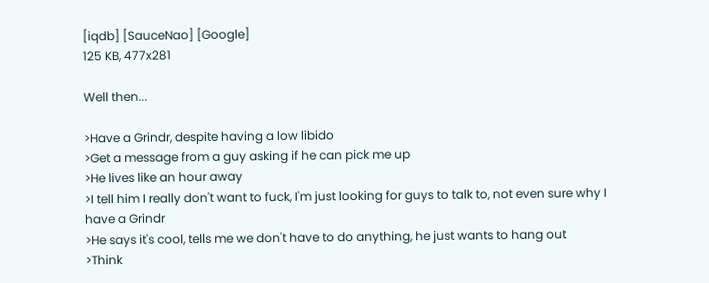[iqdb] [SauceNao] [Google]
125 KB, 477x281

Well then...

>Have a Grindr, despite having a low libido
>Get a message from a guy asking if he can pick me up
>He lives like an hour away
>I tell him I really don't want to fuck, I'm just looking for guys to talk to, not even sure why I have a Grindr
>He says it's cool, tells me we don't have to do anything, he just wants to hang out
>Think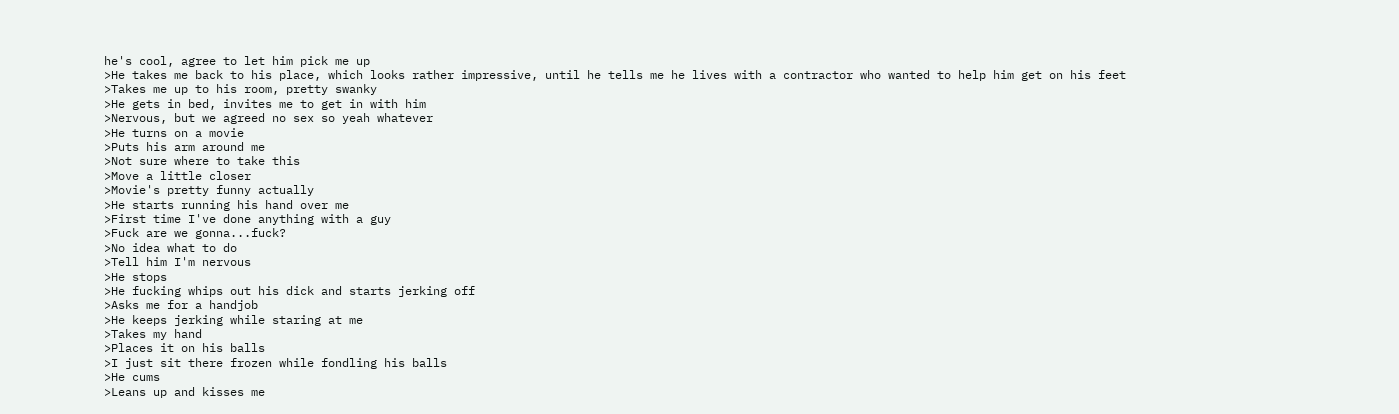he's cool, agree to let him pick me up
>He takes me back to his place, which looks rather impressive, until he tells me he lives with a contractor who wanted to help him get on his feet
>Takes me up to his room, pretty swanky
>He gets in bed, invites me to get in with him
>Nervous, but we agreed no sex so yeah whatever
>He turns on a movie
>Puts his arm around me
>Not sure where to take this
>Move a little closer
>Movie's pretty funny actually
>He starts running his hand over me
>First time I've done anything with a guy
>Fuck are we gonna...fuck?
>No idea what to do
>Tell him I'm nervous
>He stops
>He fucking whips out his dick and starts jerking off
>Asks me for a handjob
>He keeps jerking while staring at me
>Takes my hand
>Places it on his balls
>I just sit there frozen while fondling his balls
>He cums
>Leans up and kisses me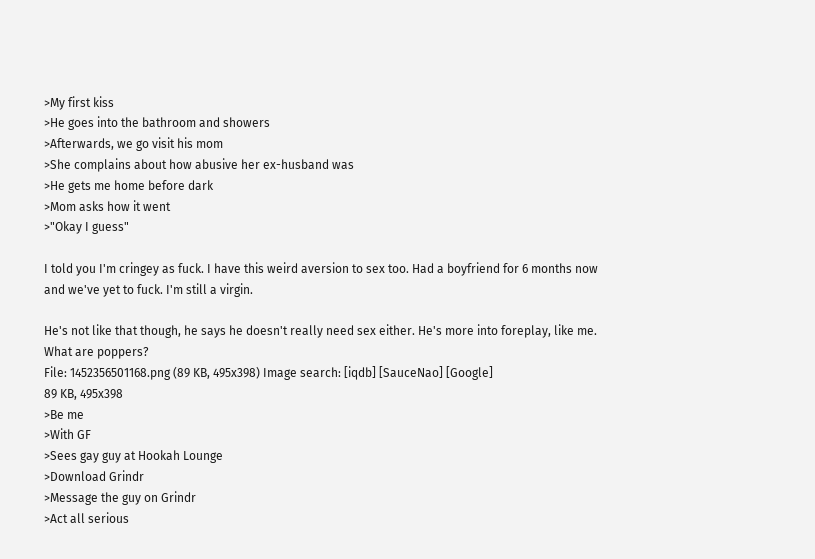>My first kiss
>He goes into the bathroom and showers
>Afterwards, we go visit his mom
>She complains about how abusive her ex-husband was
>He gets me home before dark
>Mom asks how it went
>"Okay I guess"

I told you I'm cringey as fuck. I have this weird aversion to sex too. Had a boyfriend for 6 months now and we've yet to fuck. I'm still a virgin.

He's not like that though, he says he doesn't really need sex either. He's more into foreplay, like me.
What are poppers?
File: 1452356501168.png (89 KB, 495x398) Image search: [iqdb] [SauceNao] [Google]
89 KB, 495x398
>Be me
>With GF
>Sees gay guy at Hookah Lounge
>Download Grindr
>Message the guy on Grindr
>Act all serious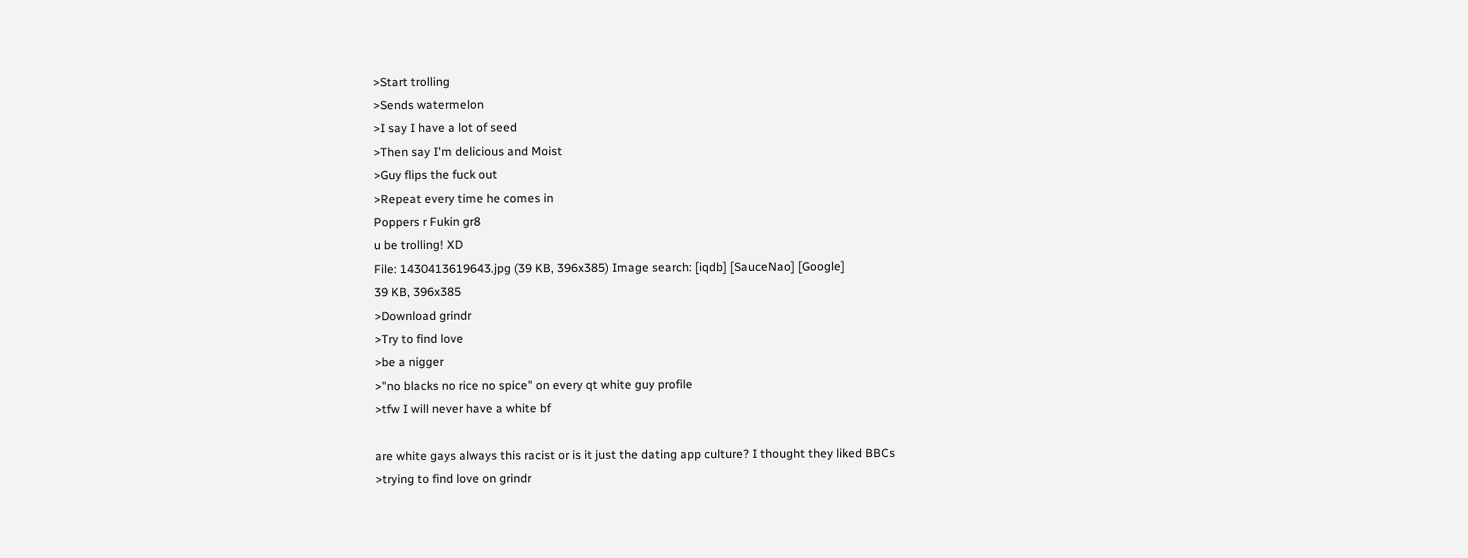>Start trolling
>Sends watermelon
>I say I have a lot of seed
>Then say I'm delicious and Moist
>Guy flips the fuck out
>Repeat every time he comes in
Poppers r Fukin gr8
u be trolling! XD
File: 1430413619643.jpg (39 KB, 396x385) Image search: [iqdb] [SauceNao] [Google]
39 KB, 396x385
>Download grindr
>Try to find love
>be a nigger
>"no blacks no rice no spice" on every qt white guy profile
>tfw I will never have a white bf

are white gays always this racist or is it just the dating app culture? I thought they liked BBCs
>trying to find love on grindr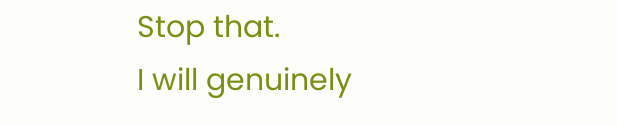Stop that.
I will genuinely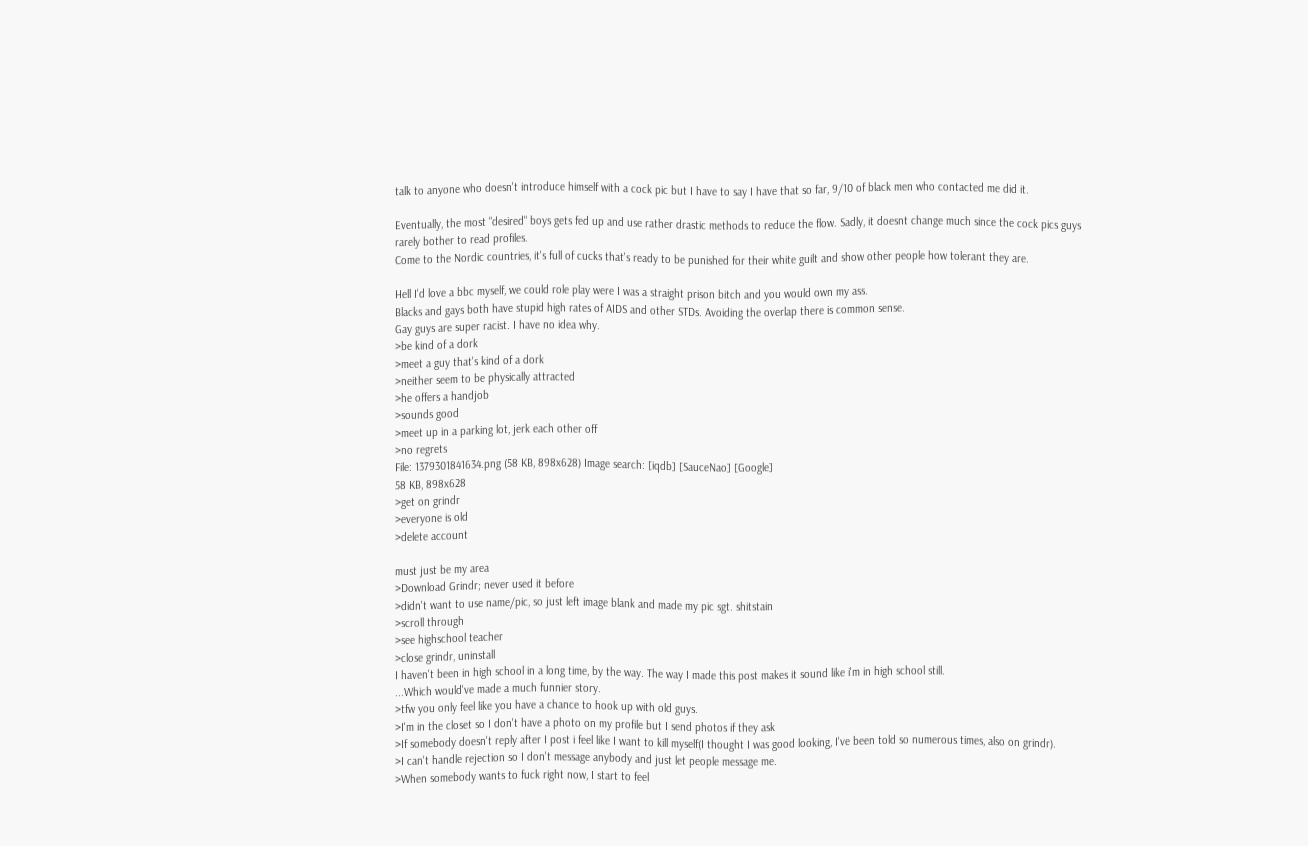talk to anyone who doesn't introduce himself with a cock pic but I have to say I have that so far, 9/10 of black men who contacted me did it.

Eventually, the most "desired" boys gets fed up and use rather drastic methods to reduce the flow. Sadly, it doesnt change much since the cock pics guys rarely bother to read profiles.
Come to the Nordic countries, it's full of cucks that's ready to be punished for their white guilt and show other people how tolerant they are.

Hell I'd love a bbc myself, we could role play were I was a straight prison bitch and you would own my ass.
Blacks and gays both have stupid high rates of AIDS and other STDs. Avoiding the overlap there is common sense.
Gay guys are super racist. I have no idea why.
>be kind of a dork
>meet a guy that's kind of a dork
>neither seem to be physically attracted
>he offers a handjob
>sounds good
>meet up in a parking lot, jerk each other off
>no regrets
File: 1379301841634.png (58 KB, 898x628) Image search: [iqdb] [SauceNao] [Google]
58 KB, 898x628
>get on grindr
>everyone is old
>delete account

must just be my area
>Download Grindr; never used it before
>didn't want to use name/pic, so just left image blank and made my pic sgt. shitstain
>scroll through
>see highschool teacher
>close grindr, uninstall
I haven't been in high school in a long time, by the way. The way I made this post makes it sound like i'm in high school still.
...Which would've made a much funnier story.
>tfw you only feel like you have a chance to hook up with old guys.
>I'm in the closet so I don't have a photo on my profile but I send photos if they ask
>If somebody doesn't reply after I post i feel like I want to kill myself(I thought I was good looking, I've been told so numerous times, also on grindr).
>I can't handle rejection so I don't message anybody and just let people message me.
>When somebody wants to fuck right now, I start to feel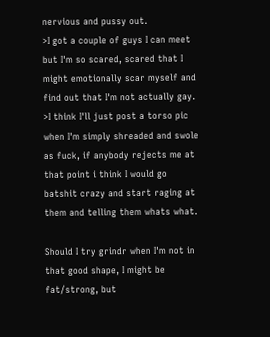nervious and pussy out.
>I got a couple of guys I can meet but I'm so scared, scared that I might emotionally scar myself and find out that I'm not actually gay.
>I think I'll just post a torso pic when I'm simply shreaded and swole as fuck, if anybody rejects me at that point i think I would go batshit crazy and start raging at them and telling them whats what.

Should I try grindr when I'm not in that good shape, I might be fat/strong, but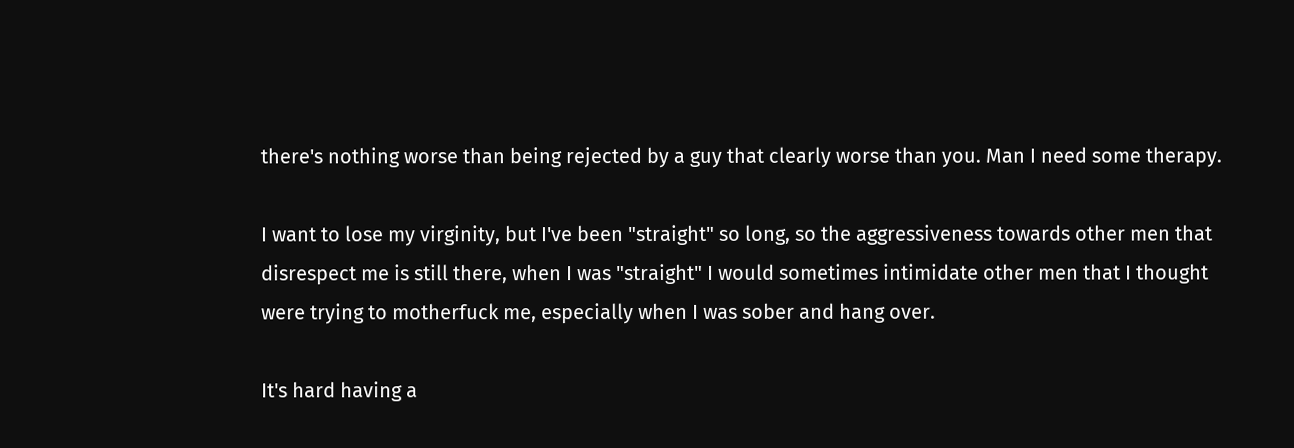there's nothing worse than being rejected by a guy that clearly worse than you. Man I need some therapy.

I want to lose my virginity, but I've been "straight" so long, so the aggressiveness towards other men that disrespect me is still there, when I was "straight" I would sometimes intimidate other men that I thought were trying to motherfuck me, especially when I was sober and hang over.

It's hard having a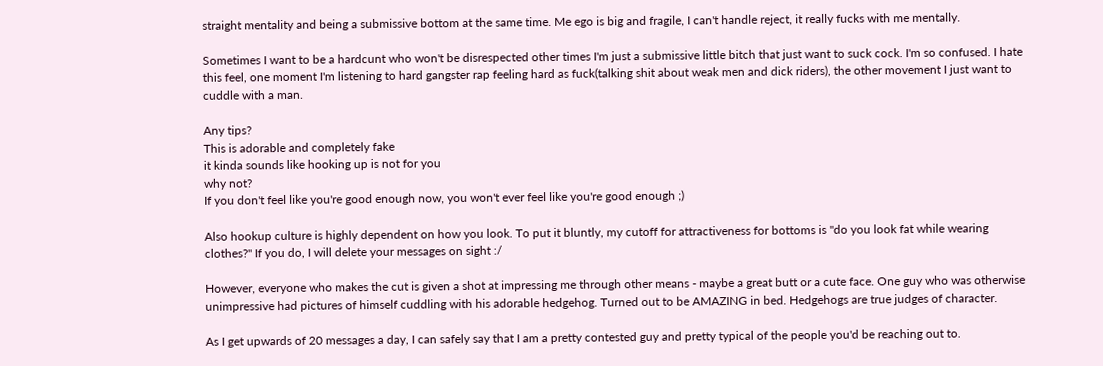straight mentality and being a submissive bottom at the same time. Me ego is big and fragile, I can't handle reject, it really fucks with me mentally.

Sometimes I want to be a hardcunt who won't be disrespected other times I'm just a submissive little bitch that just want to suck cock. I'm so confused. I hate this feel, one moment I'm listening to hard gangster rap feeling hard as fuck(talking shit about weak men and dick riders), the other movement I just want to cuddle with a man.

Any tips?
This is adorable and completely fake
it kinda sounds like hooking up is not for you
why not?
If you don't feel like you're good enough now, you won't ever feel like you're good enough ;)

Also hookup culture is highly dependent on how you look. To put it bluntly, my cutoff for attractiveness for bottoms is "do you look fat while wearing clothes?" If you do, I will delete your messages on sight :/

However, everyone who makes the cut is given a shot at impressing me through other means - maybe a great butt or a cute face. One guy who was otherwise unimpressive had pictures of himself cuddling with his adorable hedgehog. Turned out to be AMAZING in bed. Hedgehogs are true judges of character.

As I get upwards of 20 messages a day, I can safely say that I am a pretty contested guy and pretty typical of the people you'd be reaching out to.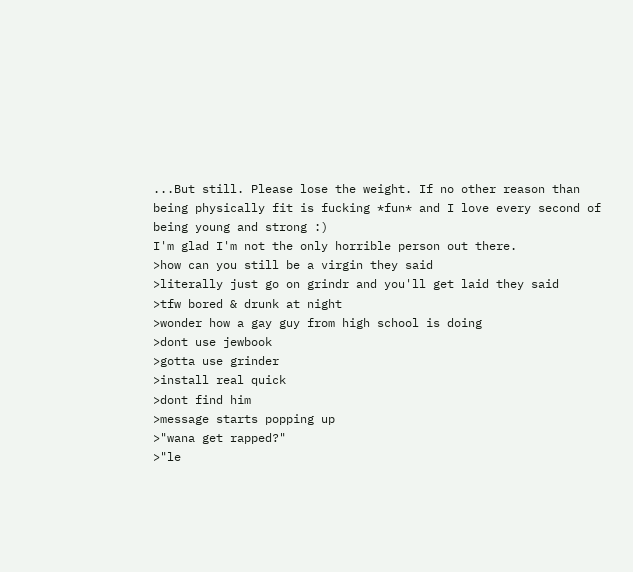...But still. Please lose the weight. If no other reason than being physically fit is fucking *fun* and I love every second of being young and strong :)
I'm glad I'm not the only horrible person out there.
>how can you still be a virgin they said
>literally just go on grindr and you'll get laid they said
>tfw bored & drunk at night
>wonder how a gay guy from high school is doing
>dont use jewbook
>gotta use grinder
>install real quick
>dont find him
>message starts popping up
>"wana get rapped?"
>"le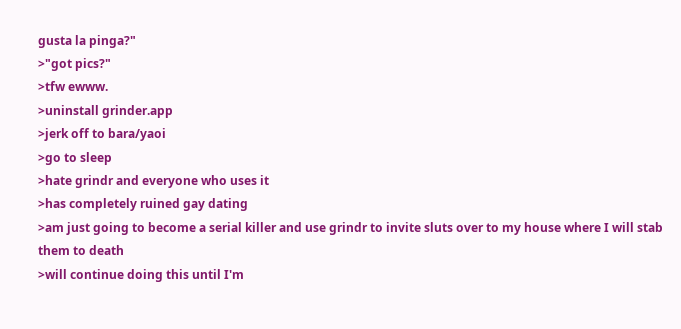gusta la pinga?"
>"got pics?"
>tfw ewww.
>uninstall grinder.app
>jerk off to bara/yaoi
>go to sleep
>hate grindr and everyone who uses it
>has completely ruined gay dating
>am just going to become a serial killer and use grindr to invite sluts over to my house where I will stab them to death
>will continue doing this until I'm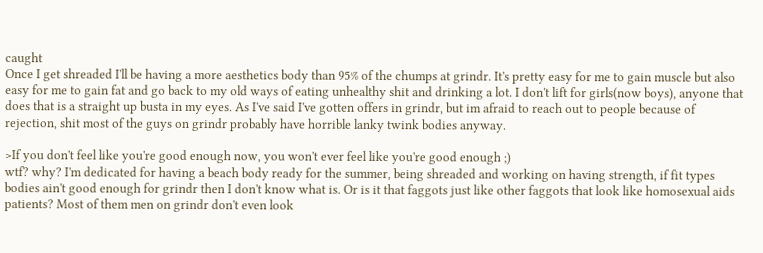caught
Once I get shreaded I'll be having a more aesthetics body than 95% of the chumps at grindr. It's pretty easy for me to gain muscle but also easy for me to gain fat and go back to my old ways of eating unhealthy shit and drinking a lot. I don't lift for girls(now boys), anyone that does that is a straight up busta in my eyes. As I've said I've gotten offers in grindr, but im afraid to reach out to people because of rejection, shit most of the guys on grindr probably have horrible lanky twink bodies anyway.

>If you don't feel like you're good enough now, you won't ever feel like you're good enough ;)
wtf? why? I'm dedicated for having a beach body ready for the summer, being shreaded and working on having strength, if fit types bodies ain't good enough for grindr then I don't know what is. Or is it that faggots just like other faggots that look like homosexual aids patients? Most of them men on grindr don't even look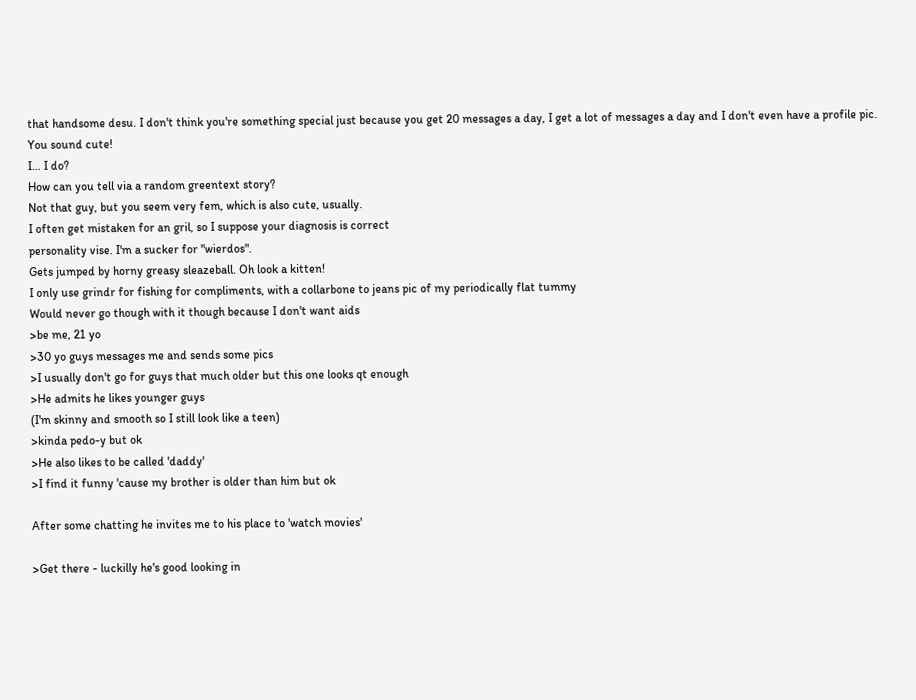that handsome desu. I don't think you're something special just because you get 20 messages a day, I get a lot of messages a day and I don't even have a profile pic.
You sound cute!
I... I do?
How can you tell via a random greentext story?
Not that guy, but you seem very fem, which is also cute, usually.
I often get mistaken for an gril, so I suppose your diagnosis is correct
personality vise. I'm a sucker for "wierdos".
Gets jumped by horny greasy sleazeball. Oh look a kitten!
I only use grindr for fishing for compliments, with a collarbone to jeans pic of my periodically flat tummy
Would never go though with it though because I don't want aids
>be me, 21 yo
>30 yo guys messages me and sends some pics
>I usually don't go for guys that much older but this one looks qt enough
>He admits he likes younger guys
(I'm skinny and smooth so I still look like a teen)
>kinda pedo-y but ok
>He also likes to be called 'daddy'
>I find it funny 'cause my brother is older than him but ok

After some chatting he invites me to his place to 'watch movies'

>Get there - luckilly he's good looking in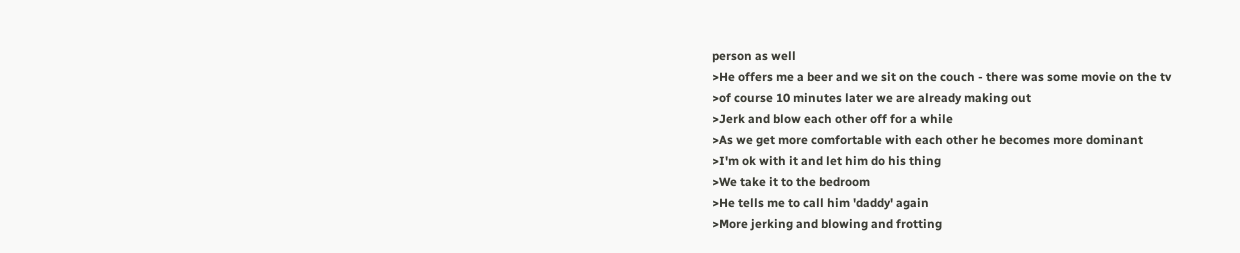person as well
>He offers me a beer and we sit on the couch - there was some movie on the tv
>of course 10 minutes later we are already making out
>Jerk and blow each other off for a while
>As we get more comfortable with each other he becomes more dominant
>I'm ok with it and let him do his thing
>We take it to the bedroom
>He tells me to call him 'daddy' again
>More jerking and blowing and frotting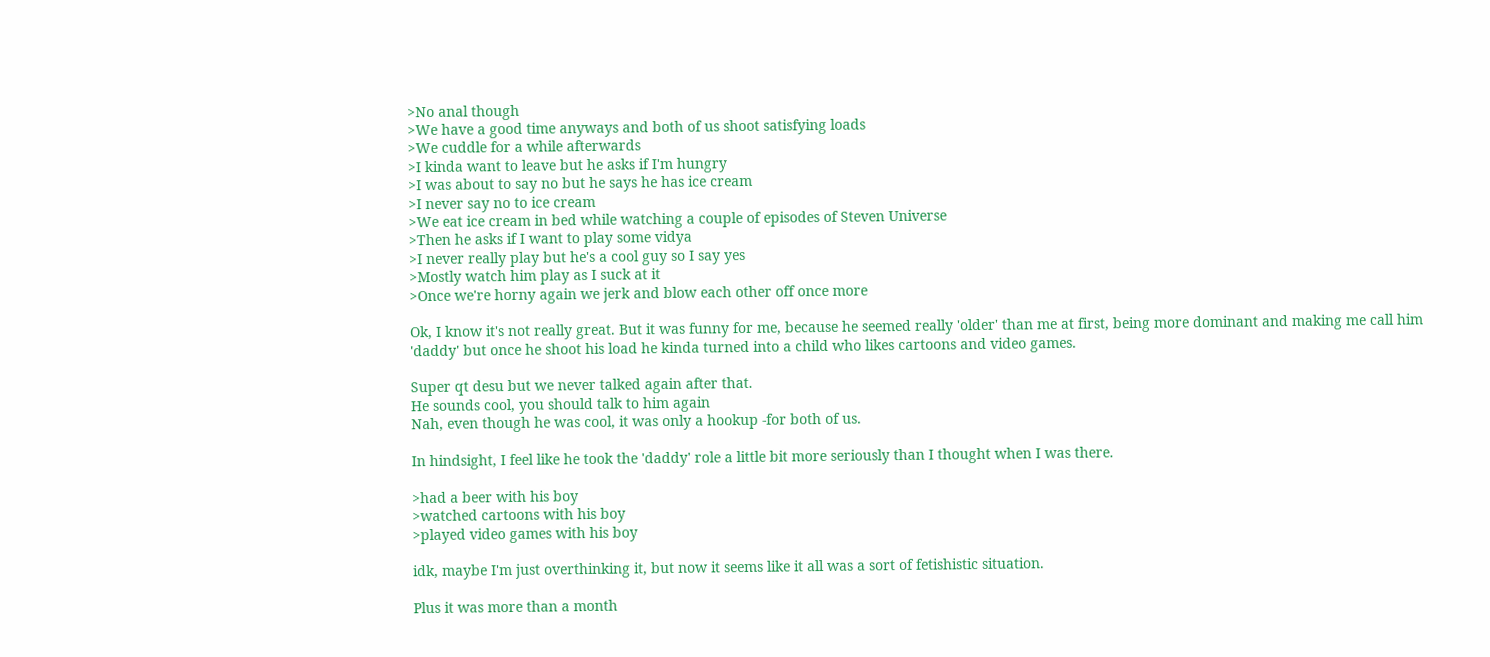>No anal though
>We have a good time anyways and both of us shoot satisfying loads
>We cuddle for a while afterwards
>I kinda want to leave but he asks if I'm hungry
>I was about to say no but he says he has ice cream
>I never say no to ice cream
>We eat ice cream in bed while watching a couple of episodes of Steven Universe
>Then he asks if I want to play some vidya
>I never really play but he's a cool guy so I say yes
>Mostly watch him play as I suck at it
>Once we're horny again we jerk and blow each other off once more

Ok, I know it's not really great. But it was funny for me, because he seemed really 'older' than me at first, being more dominant and making me call him 'daddy' but once he shoot his load he kinda turned into a child who likes cartoons and video games.

Super qt desu but we never talked again after that.
He sounds cool, you should talk to him again
Nah, even though he was cool, it was only a hookup -for both of us.

In hindsight, I feel like he took the 'daddy' role a little bit more seriously than I thought when I was there.

>had a beer with his boy
>watched cartoons with his boy
>played video games with his boy

idk, maybe I'm just overthinking it, but now it seems like it all was a sort of fetishistic situation.

Plus it was more than a month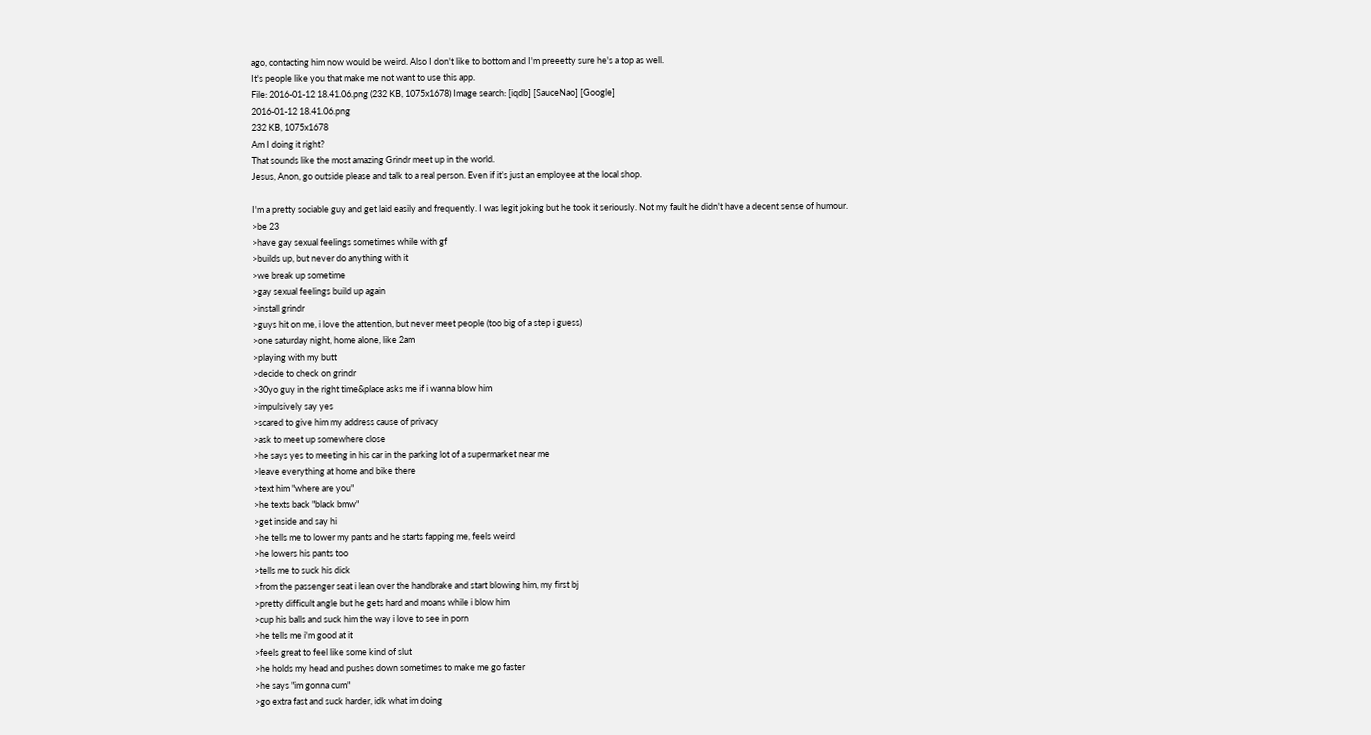ago, contacting him now would be weird. Also I don't like to bottom and I'm preeetty sure he's a top as well.
It's people like you that make me not want to use this app.
File: 2016-01-12 18.41.06.png (232 KB, 1075x1678) Image search: [iqdb] [SauceNao] [Google]
2016-01-12 18.41.06.png
232 KB, 1075x1678
Am I doing it right?
That sounds like the most amazing Grindr meet up in the world.
Jesus, Anon, go outside please and talk to a real person. Even if it's just an employee at the local shop.

I'm a pretty sociable guy and get laid easily and frequently. I was legit joking but he took it seriously. Not my fault he didn't have a decent sense of humour.
>be 23
>have gay sexual feelings sometimes while with gf
>builds up, but never do anything with it
>we break up sometime
>gay sexual feelings build up again
>install grindr
>guys hit on me, i love the attention, but never meet people (too big of a step i guess)
>one saturday night, home alone, like 2am
>playing with my butt
>decide to check on grindr
>30yo guy in the right time&place asks me if i wanna blow him
>impulsively say yes
>scared to give him my address cause of privacy
>ask to meet up somewhere close
>he says yes to meeting in his car in the parking lot of a supermarket near me
>leave everything at home and bike there
>text him "where are you"
>he texts back "black bmw"
>get inside and say hi
>he tells me to lower my pants and he starts fapping me, feels weird
>he lowers his pants too
>tells me to suck his dick
>from the passenger seat i lean over the handbrake and start blowing him, my first bj
>pretty difficult angle but he gets hard and moans while i blow him
>cup his balls and suck him the way i love to see in porn
>he tells me i'm good at it
>feels great to feel like some kind of slut
>he holds my head and pushes down sometimes to make me go faster
>he says "im gonna cum"
>go extra fast and suck harder, idk what im doing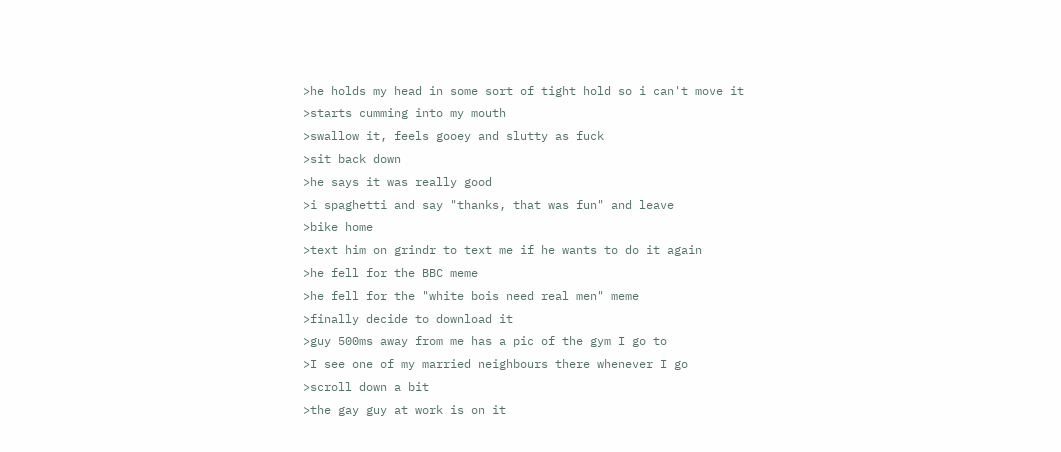>he holds my head in some sort of tight hold so i can't move it
>starts cumming into my mouth
>swallow it, feels gooey and slutty as fuck
>sit back down
>he says it was really good
>i spaghetti and say "thanks, that was fun" and leave
>bike home
>text him on grindr to text me if he wants to do it again
>he fell for the BBC meme
>he fell for the "white bois need real men" meme
>finally decide to download it
>guy 500ms away from me has a pic of the gym I go to
>I see one of my married neighbours there whenever I go
>scroll down a bit
>the gay guy at work is on it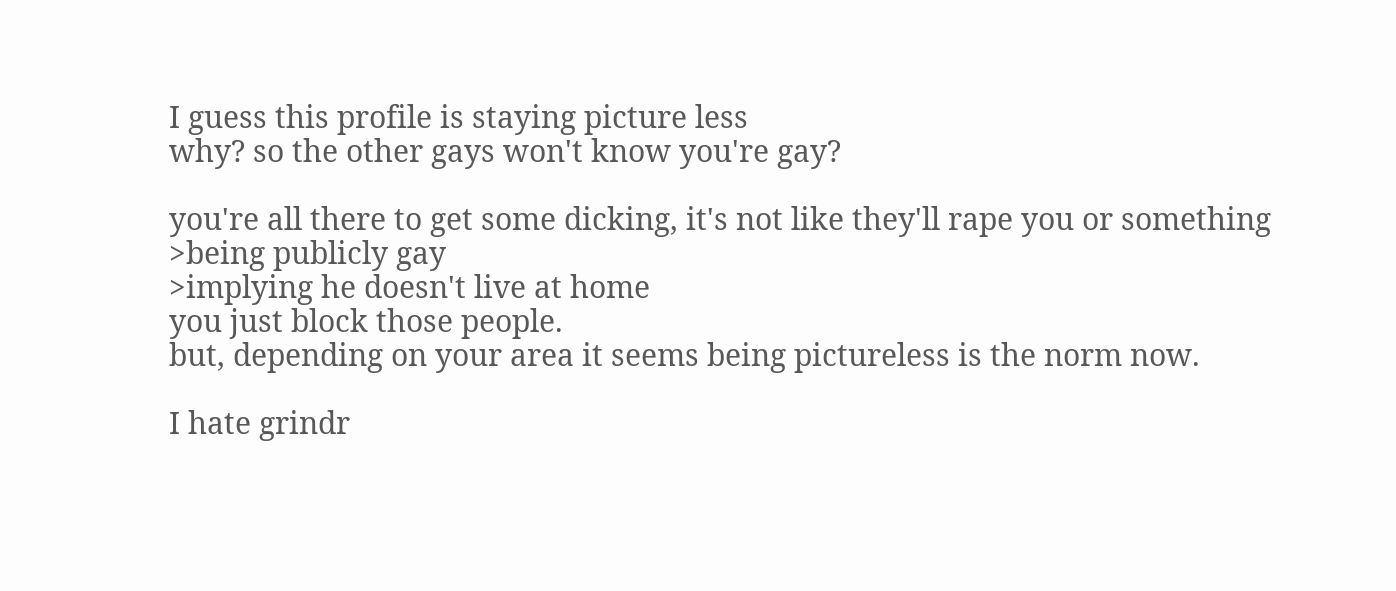I guess this profile is staying picture less
why? so the other gays won't know you're gay?

you're all there to get some dicking, it's not like they'll rape you or something
>being publicly gay
>implying he doesn't live at home
you just block those people.
but, depending on your area it seems being pictureless is the norm now.

I hate grindr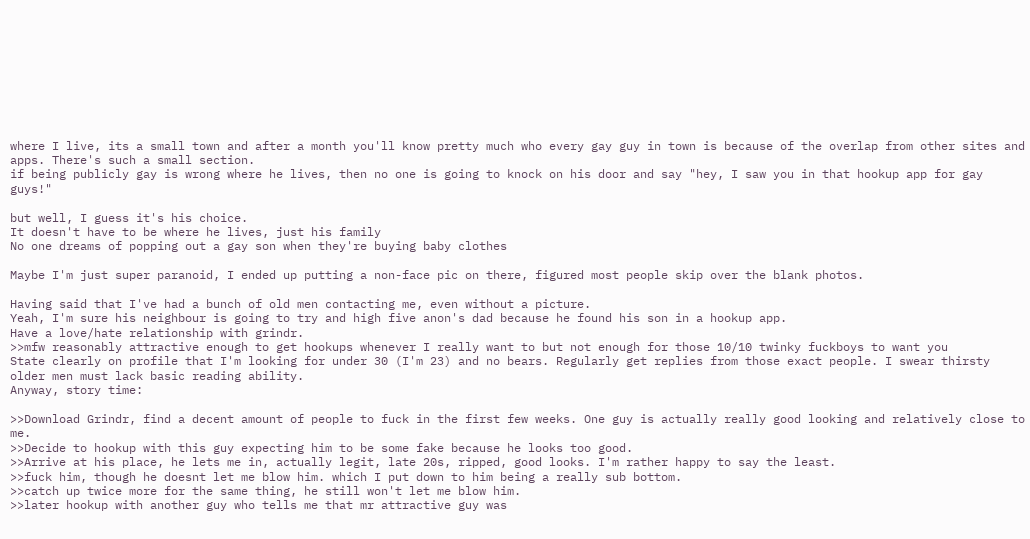where I live, its a small town and after a month you'll know pretty much who every gay guy in town is because of the overlap from other sites and apps. There's such a small section.
if being publicly gay is wrong where he lives, then no one is going to knock on his door and say "hey, I saw you in that hookup app for gay guys!"

but well, I guess it's his choice.
It doesn't have to be where he lives, just his family
No one dreams of popping out a gay son when they're buying baby clothes

Maybe I'm just super paranoid, I ended up putting a non-face pic on there, figured most people skip over the blank photos.

Having said that I've had a bunch of old men contacting me, even without a picture.
Yeah, I'm sure his neighbour is going to try and high five anon's dad because he found his son in a hookup app.
Have a love/hate relationship with grindr.
>>mfw reasonably attractive enough to get hookups whenever I really want to but not enough for those 10/10 twinky fuckboys to want you
State clearly on profile that I'm looking for under 30 (I'm 23) and no bears. Regularly get replies from those exact people. I swear thirsty older men must lack basic reading ability.
Anyway, story time:

>>Download Grindr, find a decent amount of people to fuck in the first few weeks. One guy is actually really good looking and relatively close to me.
>>Decide to hookup with this guy expecting him to be some fake because he looks too good.
>>Arrive at his place, he lets me in, actually legit, late 20s, ripped, good looks. I'm rather happy to say the least.
>>fuck him, though he doesnt let me blow him. which I put down to him being a really sub bottom.
>>catch up twice more for the same thing, he still won't let me blow him.
>>later hookup with another guy who tells me that mr attractive guy was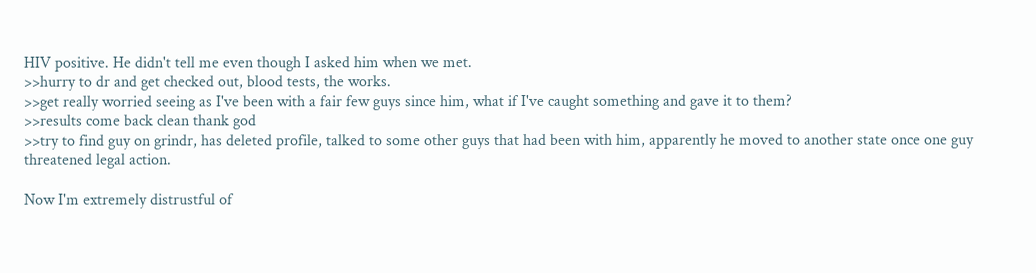HIV positive. He didn't tell me even though I asked him when we met.
>>hurry to dr and get checked out, blood tests, the works.
>>get really worried seeing as I've been with a fair few guys since him, what if I've caught something and gave it to them?
>>results come back clean thank god
>>try to find guy on grindr, has deleted profile, talked to some other guys that had been with him, apparently he moved to another state once one guy threatened legal action.

Now I'm extremely distrustful of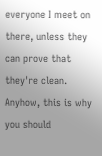everyone I meet on there, unless they can prove that they're clean. Anyhow, this is why you should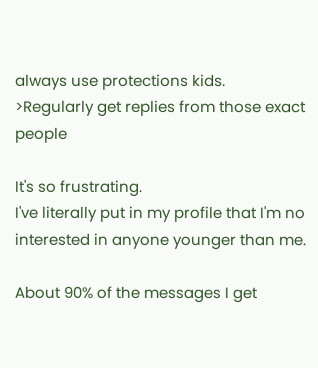always use protections kids.
>Regularly get replies from those exact people

It's so frustrating.
I've literally put in my profile that I'm no interested in anyone younger than me.

About 90% of the messages I get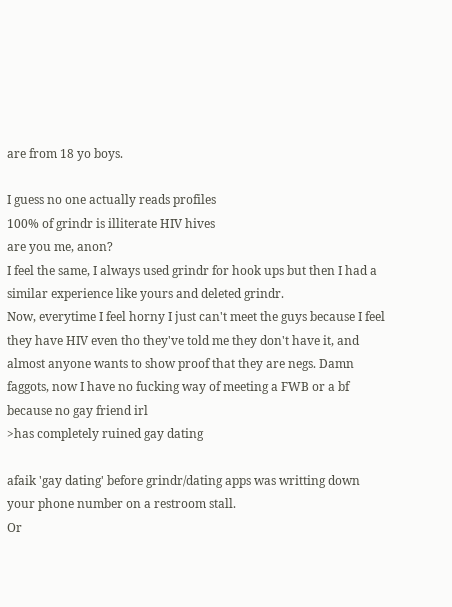are from 18 yo boys.

I guess no one actually reads profiles
100% of grindr is illiterate HIV hives
are you me, anon?
I feel the same, I always used grindr for hook ups but then I had a similar experience like yours and deleted grindr.
Now, everytime I feel horny I just can't meet the guys because I feel they have HIV even tho they've told me they don't have it, and almost anyone wants to show proof that they are negs. Damn faggots, now I have no fucking way of meeting a FWB or a bf because no gay friend irl
>has completely ruined gay dating

afaik 'gay dating' before grindr/dating apps was writting down your phone number on a restroom stall.
Or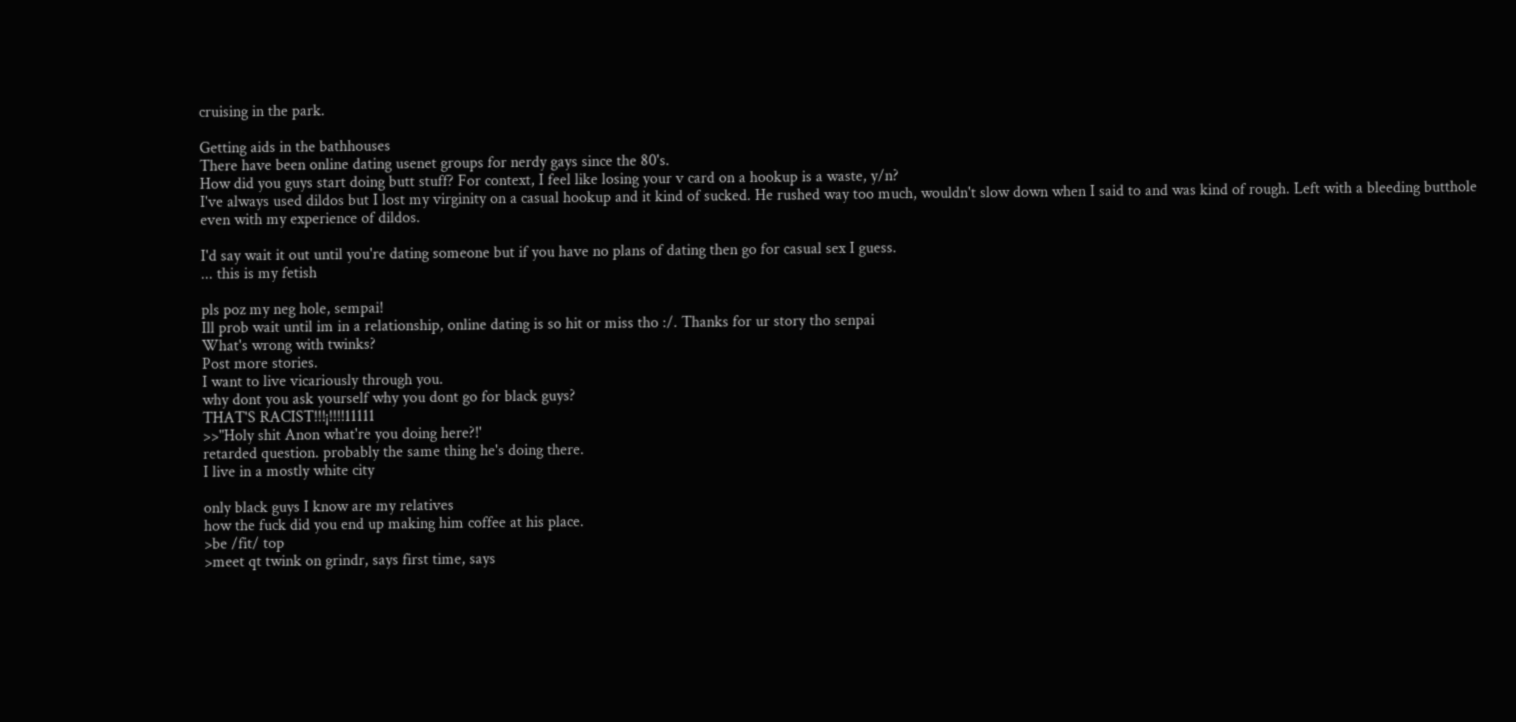cruising in the park.

Getting aids in the bathhouses
There have been online dating usenet groups for nerdy gays since the 80's.
How did you guys start doing butt stuff? For context, I feel like losing your v card on a hookup is a waste, y/n?
I've always used dildos but I lost my virginity on a casual hookup and it kind of sucked. He rushed way too much, wouldn't slow down when I said to and was kind of rough. Left with a bleeding butthole even with my experience of dildos.

I'd say wait it out until you're dating someone but if you have no plans of dating then go for casual sex I guess.
... this is my fetish

pls poz my neg hole, sempai!
Ill prob wait until im in a relationship, online dating is so hit or miss tho :/. Thanks for ur story tho senpai
What's wrong with twinks?
Post more stories.
I want to live vicariously through you.
why dont you ask yourself why you dont go for black guys?
THAT'S RACIST!!!¡!!!!11111
>>"Holy shit Anon what're you doing here?!'
retarded question. probably the same thing he's doing there.
I live in a mostly white city

only black guys I know are my relatives
how the fuck did you end up making him coffee at his place.
>be /fit/ top
>meet qt twink on grindr, says first time, says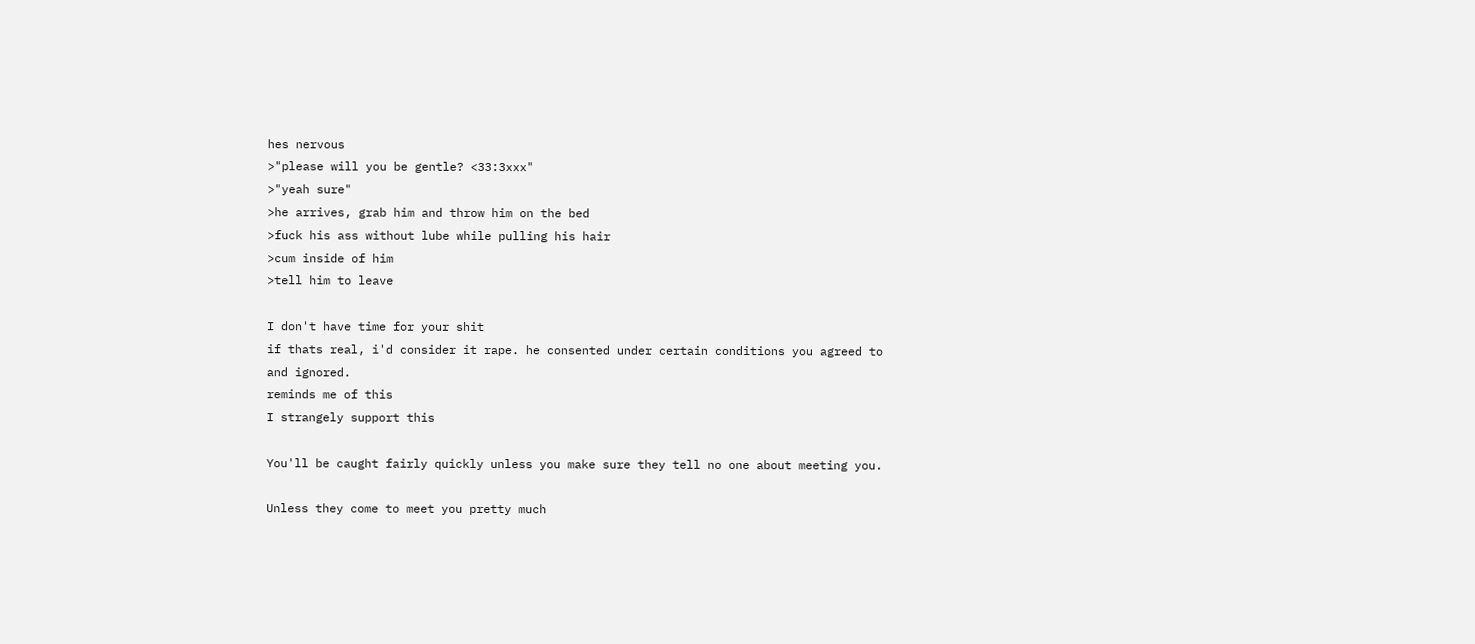hes nervous
>"please will you be gentle? <33:3xxx"
>"yeah sure"
>he arrives, grab him and throw him on the bed
>fuck his ass without lube while pulling his hair
>cum inside of him
>tell him to leave

I don't have time for your shit
if thats real, i'd consider it rape. he consented under certain conditions you agreed to and ignored.
reminds me of this
I strangely support this

You'll be caught fairly quickly unless you make sure they tell no one about meeting you.

Unless they come to meet you pretty much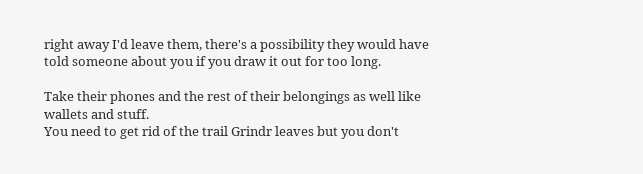right away I'd leave them, there's a possibility they would have told someone about you if you draw it out for too long.

Take their phones and the rest of their belongings as well like wallets and stuff.
You need to get rid of the trail Grindr leaves but you don't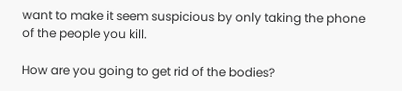want to make it seem suspicious by only taking the phone of the people you kill.

How are you going to get rid of the bodies?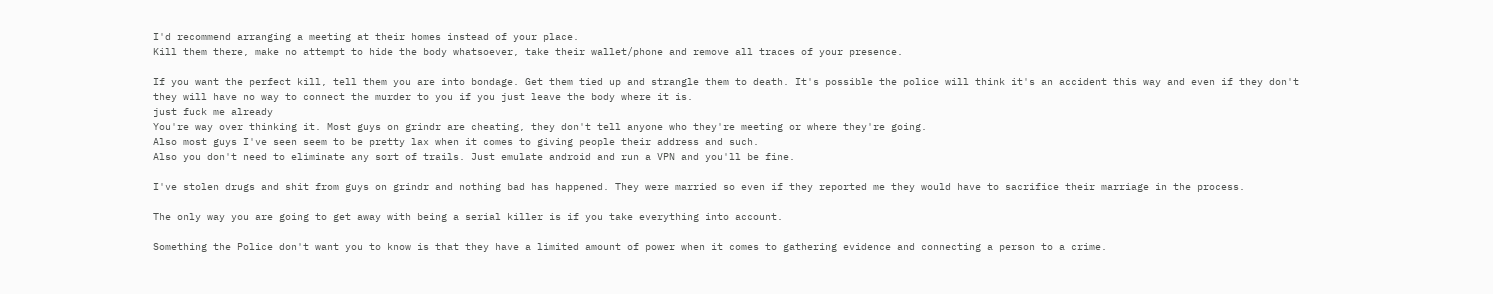I'd recommend arranging a meeting at their homes instead of your place.
Kill them there, make no attempt to hide the body whatsoever, take their wallet/phone and remove all traces of your presence.

If you want the perfect kill, tell them you are into bondage. Get them tied up and strangle them to death. It's possible the police will think it's an accident this way and even if they don't they will have no way to connect the murder to you if you just leave the body where it is.
just fuck me already
You're way over thinking it. Most guys on grindr are cheating, they don't tell anyone who they're meeting or where they're going.
Also most guys I've seen seem to be pretty lax when it comes to giving people their address and such.
Also you don't need to eliminate any sort of trails. Just emulate android and run a VPN and you'll be fine.

I've stolen drugs and shit from guys on grindr and nothing bad has happened. They were married so even if they reported me they would have to sacrifice their marriage in the process.

The only way you are going to get away with being a serial killer is if you take everything into account.

Something the Police don't want you to know is that they have a limited amount of power when it comes to gathering evidence and connecting a person to a crime.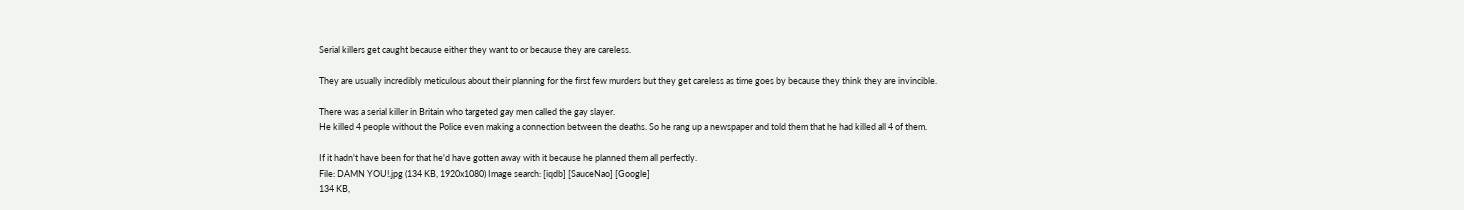Serial killers get caught because either they want to or because they are careless.

They are usually incredibly meticulous about their planning for the first few murders but they get careless as time goes by because they think they are invincible.

There was a serial killer in Britain who targeted gay men called the gay slayer.
He killed 4 people without the Police even making a connection between the deaths. So he rang up a newspaper and told them that he had killed all 4 of them.

If it hadn't have been for that he'd have gotten away with it because he planned them all perfectly.
File: DAMN YOU!.jpg (134 KB, 1920x1080) Image search: [iqdb] [SauceNao] [Google]
134 KB,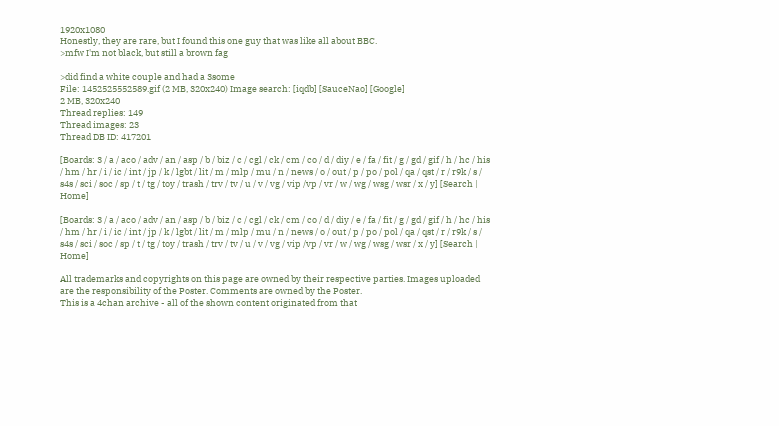1920x1080
Honestly, they are rare, but I found this one guy that was like all about BBC.
>mfw I'm not black, but still a brown fag

>did find a white couple and had a 3some
File: 1452525552589.gif (2 MB, 320x240) Image search: [iqdb] [SauceNao] [Google]
2 MB, 320x240
Thread replies: 149
Thread images: 23
Thread DB ID: 417201

[Boards: 3 / a / aco / adv / an / asp / b / biz / c / cgl / ck / cm / co / d / diy / e / fa / fit / g / gd / gif / h / hc / his / hm / hr / i / ic / int / jp / k / lgbt / lit / m / mlp / mu / n / news / o / out / p / po / pol / qa / qst / r / r9k / s / s4s / sci / soc / sp / t / tg / toy / trash / trv / tv / u / v / vg / vip /vp / vr / w / wg / wsg / wsr / x / y] [Search | Home]

[Boards: 3 / a / aco / adv / an / asp / b / biz / c / cgl / ck / cm / co / d / diy / e / fa / fit / g / gd / gif / h / hc / his / hm / hr / i / ic / int / jp / k / lgbt / lit / m / mlp / mu / n / news / o / out / p / po / pol / qa / qst / r / r9k / s / s4s / sci / soc / sp / t / tg / toy / trash / trv / tv / u / v / vg / vip /vp / vr / w / wg / wsg / wsr / x / y] [Search | Home]

All trademarks and copyrights on this page are owned by their respective parties. Images uploaded are the responsibility of the Poster. Comments are owned by the Poster.
This is a 4chan archive - all of the shown content originated from that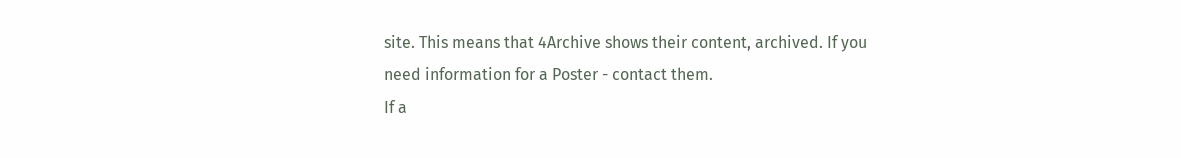site. This means that 4Archive shows their content, archived. If you need information for a Poster - contact them.
If a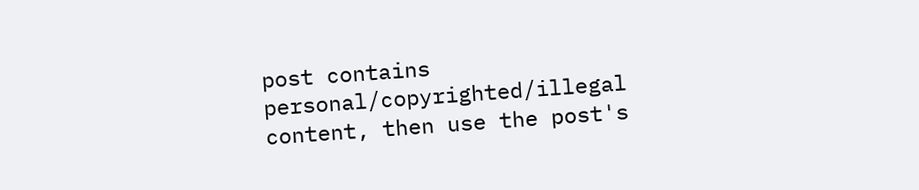post contains personal/copyrighted/illegal content, then use the post's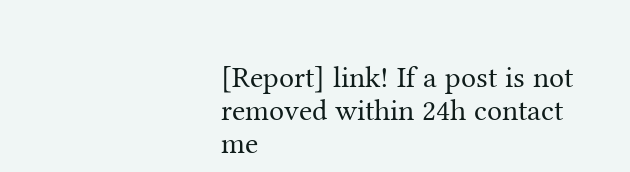[Report] link! If a post is not removed within 24h contact me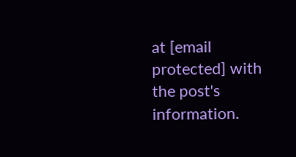at [email protected] with the post's information.